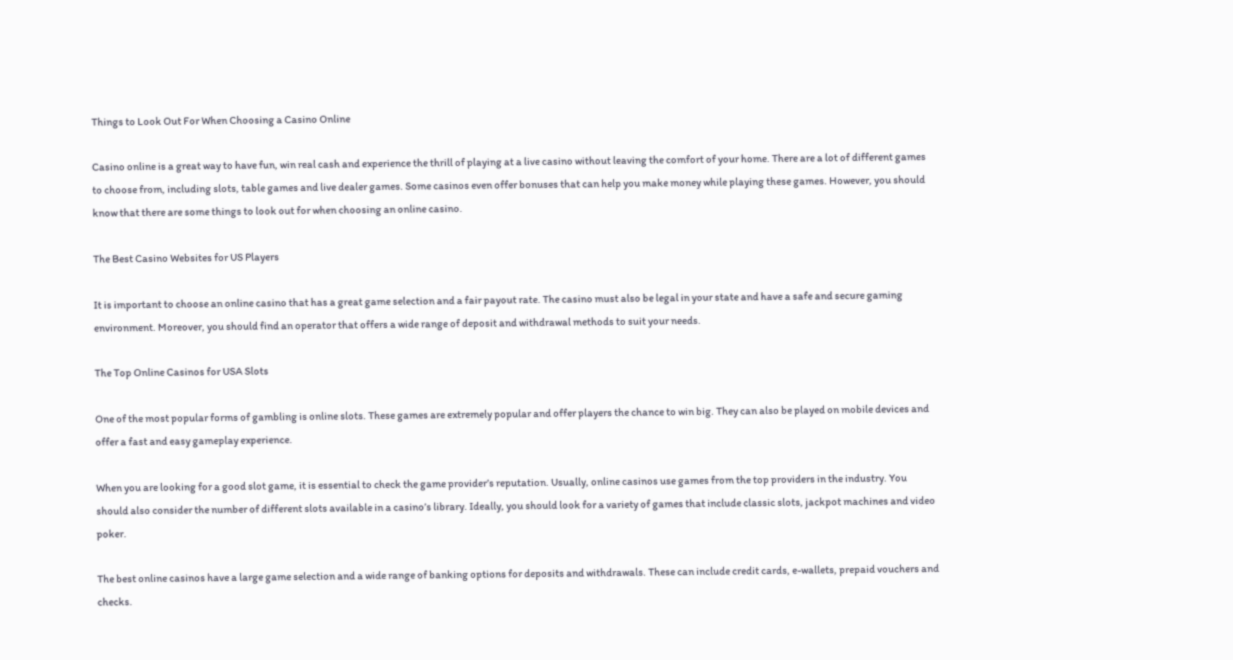Things to Look Out For When Choosing a Casino Online

Casino online is a great way to have fun, win real cash and experience the thrill of playing at a live casino without leaving the comfort of your home. There are a lot of different games to choose from, including slots, table games and live dealer games. Some casinos even offer bonuses that can help you make money while playing these games. However, you should know that there are some things to look out for when choosing an online casino.

The Best Casino Websites for US Players

It is important to choose an online casino that has a great game selection and a fair payout rate. The casino must also be legal in your state and have a safe and secure gaming environment. Moreover, you should find an operator that offers a wide range of deposit and withdrawal methods to suit your needs.

The Top Online Casinos for USA Slots

One of the most popular forms of gambling is online slots. These games are extremely popular and offer players the chance to win big. They can also be played on mobile devices and offer a fast and easy gameplay experience.

When you are looking for a good slot game, it is essential to check the game provider’s reputation. Usually, online casinos use games from the top providers in the industry. You should also consider the number of different slots available in a casino’s library. Ideally, you should look for a variety of games that include classic slots, jackpot machines and video poker.

The best online casinos have a large game selection and a wide range of banking options for deposits and withdrawals. These can include credit cards, e-wallets, prepaid vouchers and checks.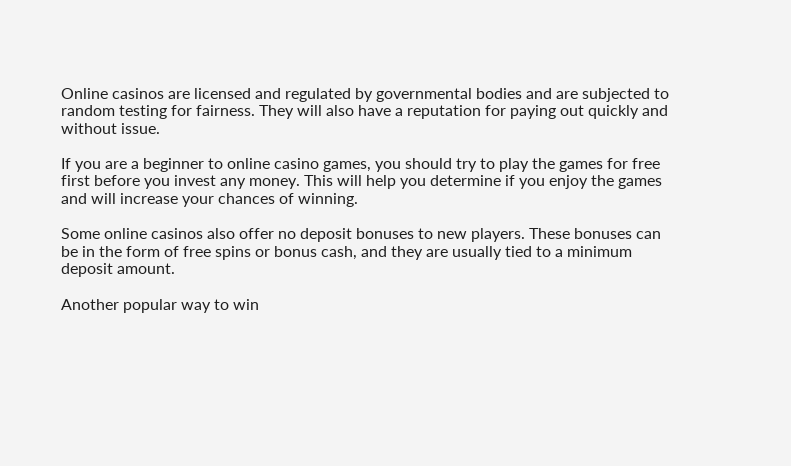Online casinos are licensed and regulated by governmental bodies and are subjected to random testing for fairness. They will also have a reputation for paying out quickly and without issue.

If you are a beginner to online casino games, you should try to play the games for free first before you invest any money. This will help you determine if you enjoy the games and will increase your chances of winning.

Some online casinos also offer no deposit bonuses to new players. These bonuses can be in the form of free spins or bonus cash, and they are usually tied to a minimum deposit amount.

Another popular way to win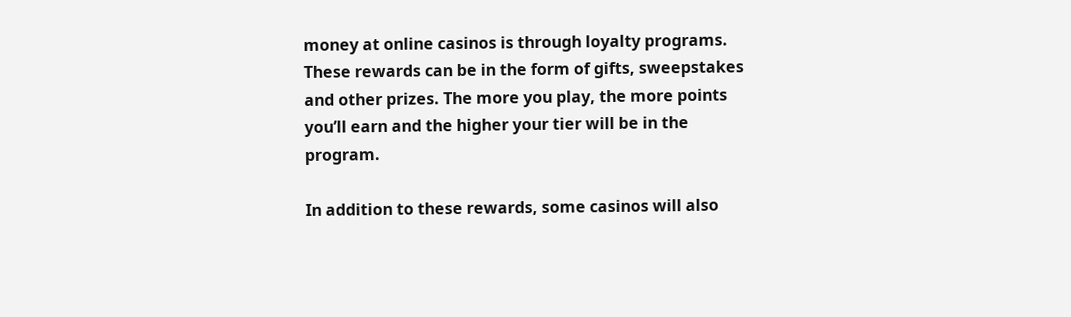money at online casinos is through loyalty programs. These rewards can be in the form of gifts, sweepstakes and other prizes. The more you play, the more points you’ll earn and the higher your tier will be in the program.

In addition to these rewards, some casinos will also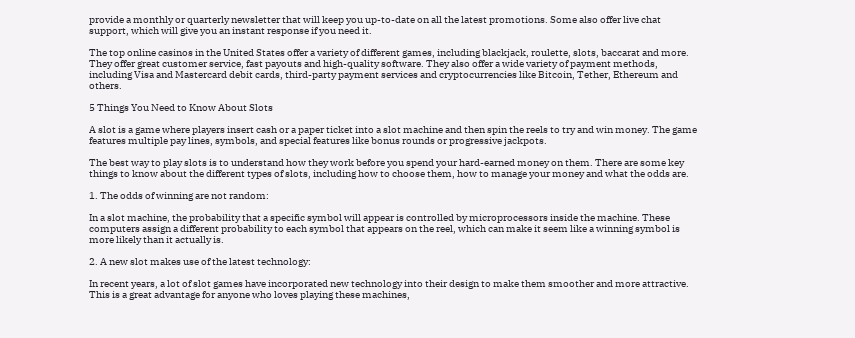provide a monthly or quarterly newsletter that will keep you up-to-date on all the latest promotions. Some also offer live chat support, which will give you an instant response if you need it.

The top online casinos in the United States offer a variety of different games, including blackjack, roulette, slots, baccarat and more. They offer great customer service, fast payouts and high-quality software. They also offer a wide variety of payment methods, including Visa and Mastercard debit cards, third-party payment services and cryptocurrencies like Bitcoin, Tether, Ethereum and others.

5 Things You Need to Know About Slots

A slot is a game where players insert cash or a paper ticket into a slot machine and then spin the reels to try and win money. The game features multiple pay lines, symbols, and special features like bonus rounds or progressive jackpots.

The best way to play slots is to understand how they work before you spend your hard-earned money on them. There are some key things to know about the different types of slots, including how to choose them, how to manage your money and what the odds are.

1. The odds of winning are not random:

In a slot machine, the probability that a specific symbol will appear is controlled by microprocessors inside the machine. These computers assign a different probability to each symbol that appears on the reel, which can make it seem like a winning symbol is more likely than it actually is.

2. A new slot makes use of the latest technology:

In recent years, a lot of slot games have incorporated new technology into their design to make them smoother and more attractive. This is a great advantage for anyone who loves playing these machines,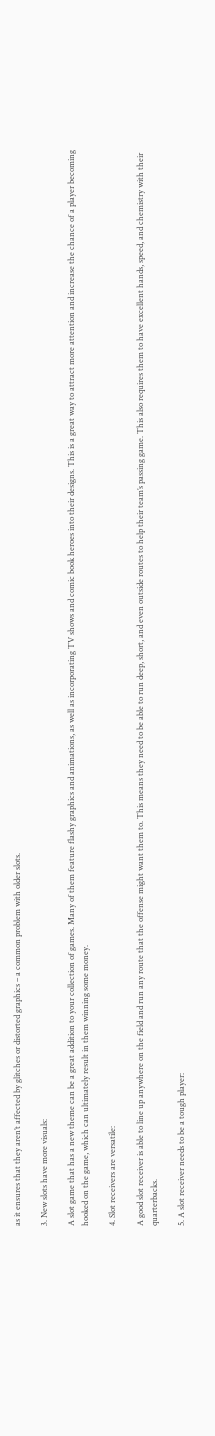as it ensures that they aren’t affected by glitches or distorted graphics – a common problem with older slots.

3. New slots have more visuals:

A slot game that has a new theme can be a great addition to your collection of games. Many of them feature flashy graphics and animations, as well as incorporating TV shows and comic book heroes into their designs. This is a great way to attract more attention and increase the chance of a player becoming hooked on the game, which can ultimately result in them winning some money.

4. Slot receivers are versatile:

A good slot receiver is able to line up anywhere on the field and run any route that the offense might want them to. This means they need to be able to run deep, short, and even outside routes to help their team’s passing game. This also requires them to have excellent hands, speed, and chemistry with their quarterbacks.

5. A slot receiver needs to be a tough player: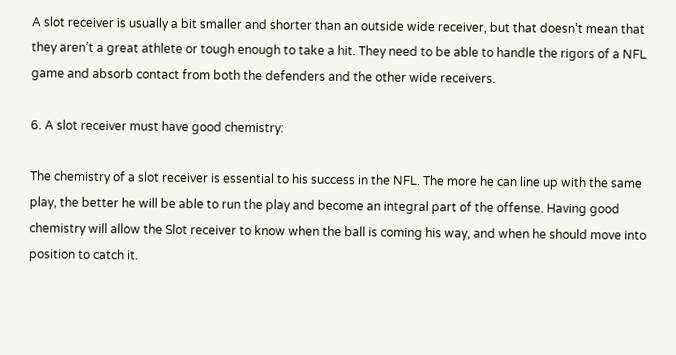A slot receiver is usually a bit smaller and shorter than an outside wide receiver, but that doesn’t mean that they aren’t a great athlete or tough enough to take a hit. They need to be able to handle the rigors of a NFL game and absorb contact from both the defenders and the other wide receivers.

6. A slot receiver must have good chemistry:

The chemistry of a slot receiver is essential to his success in the NFL. The more he can line up with the same play, the better he will be able to run the play and become an integral part of the offense. Having good chemistry will allow the Slot receiver to know when the ball is coming his way, and when he should move into position to catch it.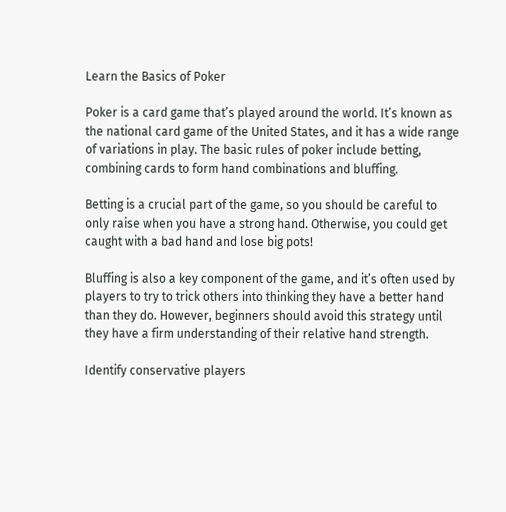Learn the Basics of Poker

Poker is a card game that’s played around the world. It’s known as the national card game of the United States, and it has a wide range of variations in play. The basic rules of poker include betting, combining cards to form hand combinations and bluffing.

Betting is a crucial part of the game, so you should be careful to only raise when you have a strong hand. Otherwise, you could get caught with a bad hand and lose big pots!

Bluffing is also a key component of the game, and it’s often used by players to try to trick others into thinking they have a better hand than they do. However, beginners should avoid this strategy until they have a firm understanding of their relative hand strength.

Identify conservative players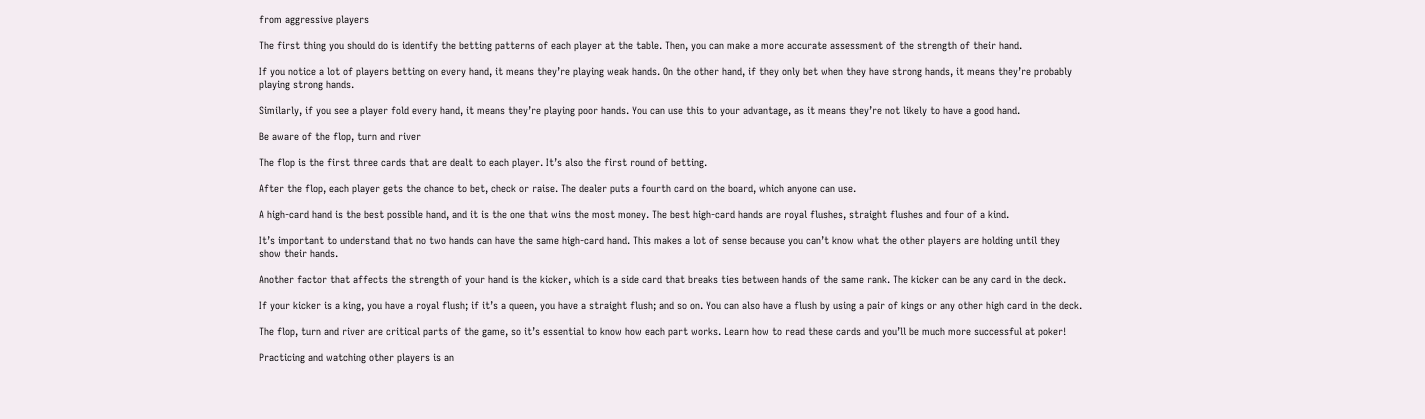from aggressive players

The first thing you should do is identify the betting patterns of each player at the table. Then, you can make a more accurate assessment of the strength of their hand.

If you notice a lot of players betting on every hand, it means they’re playing weak hands. On the other hand, if they only bet when they have strong hands, it means they’re probably playing strong hands.

Similarly, if you see a player fold every hand, it means they’re playing poor hands. You can use this to your advantage, as it means they’re not likely to have a good hand.

Be aware of the flop, turn and river

The flop is the first three cards that are dealt to each player. It’s also the first round of betting.

After the flop, each player gets the chance to bet, check or raise. The dealer puts a fourth card on the board, which anyone can use.

A high-card hand is the best possible hand, and it is the one that wins the most money. The best high-card hands are royal flushes, straight flushes and four of a kind.

It’s important to understand that no two hands can have the same high-card hand. This makes a lot of sense because you can’t know what the other players are holding until they show their hands.

Another factor that affects the strength of your hand is the kicker, which is a side card that breaks ties between hands of the same rank. The kicker can be any card in the deck.

If your kicker is a king, you have a royal flush; if it’s a queen, you have a straight flush; and so on. You can also have a flush by using a pair of kings or any other high card in the deck.

The flop, turn and river are critical parts of the game, so it’s essential to know how each part works. Learn how to read these cards and you’ll be much more successful at poker!

Practicing and watching other players is an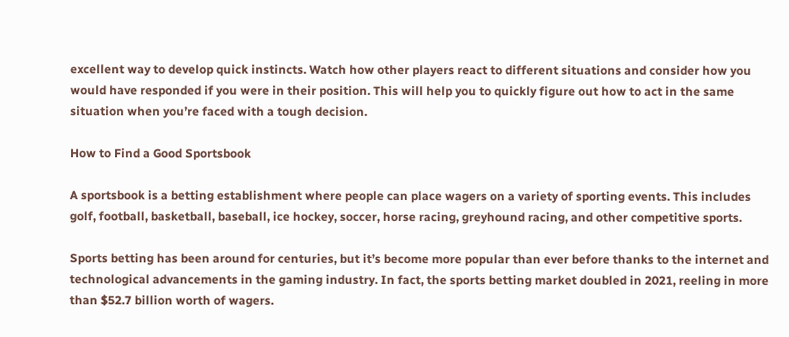excellent way to develop quick instincts. Watch how other players react to different situations and consider how you would have responded if you were in their position. This will help you to quickly figure out how to act in the same situation when you’re faced with a tough decision.

How to Find a Good Sportsbook

A sportsbook is a betting establishment where people can place wagers on a variety of sporting events. This includes golf, football, basketball, baseball, ice hockey, soccer, horse racing, greyhound racing, and other competitive sports.

Sports betting has been around for centuries, but it’s become more popular than ever before thanks to the internet and technological advancements in the gaming industry. In fact, the sports betting market doubled in 2021, reeling in more than $52.7 billion worth of wagers.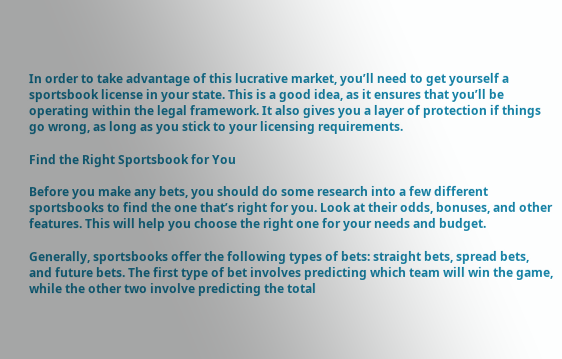In order to take advantage of this lucrative market, you’ll need to get yourself a sportsbook license in your state. This is a good idea, as it ensures that you’ll be operating within the legal framework. It also gives you a layer of protection if things go wrong, as long as you stick to your licensing requirements.

Find the Right Sportsbook for You

Before you make any bets, you should do some research into a few different sportsbooks to find the one that’s right for you. Look at their odds, bonuses, and other features. This will help you choose the right one for your needs and budget.

Generally, sportsbooks offer the following types of bets: straight bets, spread bets, and future bets. The first type of bet involves predicting which team will win the game, while the other two involve predicting the total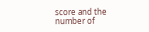score and the number of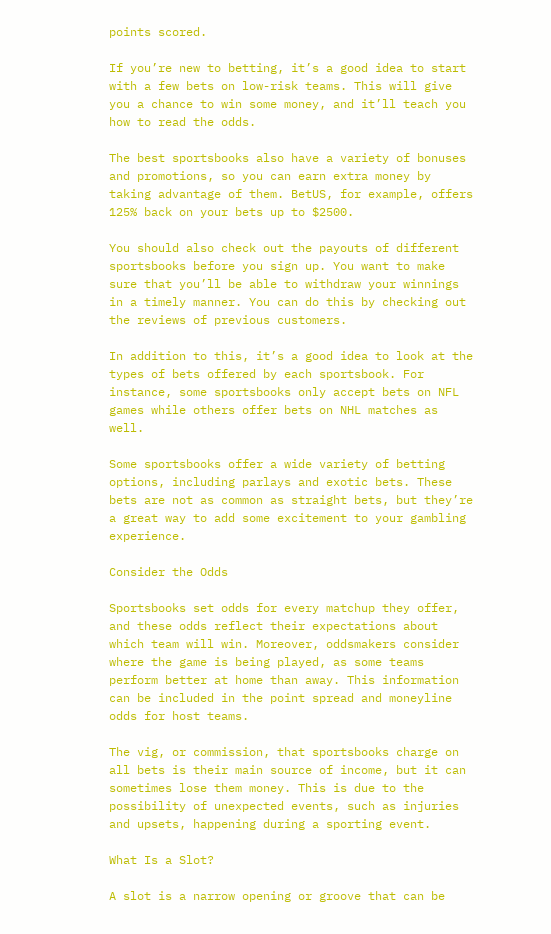points scored.

If you’re new to betting, it’s a good idea to start with a few bets on low-risk teams. This will give you a chance to win some money, and it’ll teach you how to read the odds.

The best sportsbooks also have a variety of bonuses and promotions, so you can earn extra money by taking advantage of them. BetUS, for example, offers 125% back on your bets up to $2500.

You should also check out the payouts of different sportsbooks before you sign up. You want to make sure that you’ll be able to withdraw your winnings in a timely manner. You can do this by checking out the reviews of previous customers.

In addition to this, it’s a good idea to look at the types of bets offered by each sportsbook. For instance, some sportsbooks only accept bets on NFL games while others offer bets on NHL matches as well.

Some sportsbooks offer a wide variety of betting options, including parlays and exotic bets. These bets are not as common as straight bets, but they’re a great way to add some excitement to your gambling experience.

Consider the Odds

Sportsbooks set odds for every matchup they offer, and these odds reflect their expectations about which team will win. Moreover, oddsmakers consider where the game is being played, as some teams perform better at home than away. This information can be included in the point spread and moneyline odds for host teams.

The vig, or commission, that sportsbooks charge on all bets is their main source of income, but it can sometimes lose them money. This is due to the possibility of unexpected events, such as injuries and upsets, happening during a sporting event.

What Is a Slot?

A slot is a narrow opening or groove that can be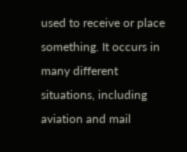used to receive or place something. It occurs in many different situations, including aviation and mail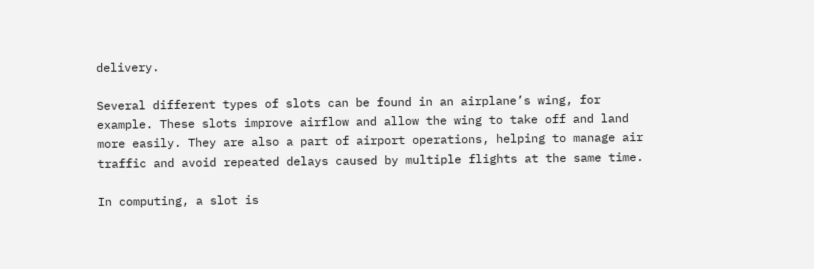delivery.

Several different types of slots can be found in an airplane’s wing, for example. These slots improve airflow and allow the wing to take off and land more easily. They are also a part of airport operations, helping to manage air traffic and avoid repeated delays caused by multiple flights at the same time.

In computing, a slot is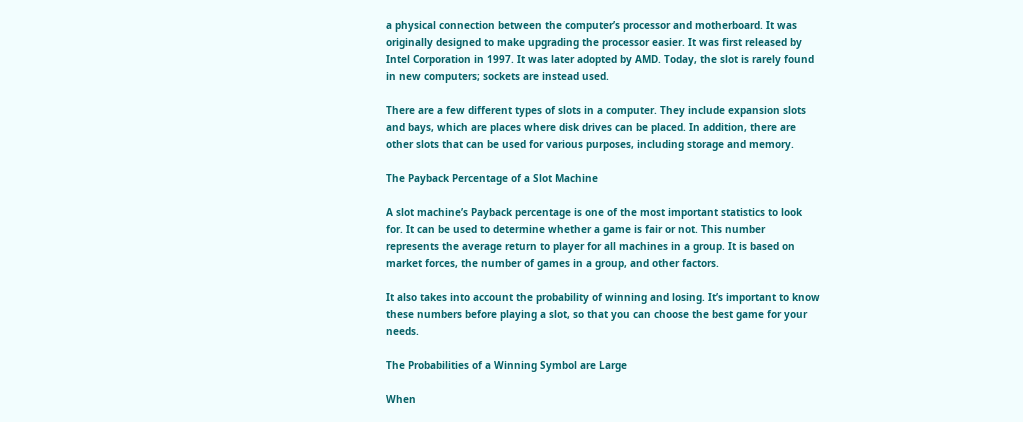a physical connection between the computer’s processor and motherboard. It was originally designed to make upgrading the processor easier. It was first released by Intel Corporation in 1997. It was later adopted by AMD. Today, the slot is rarely found in new computers; sockets are instead used.

There are a few different types of slots in a computer. They include expansion slots and bays, which are places where disk drives can be placed. In addition, there are other slots that can be used for various purposes, including storage and memory.

The Payback Percentage of a Slot Machine

A slot machine’s Payback percentage is one of the most important statistics to look for. It can be used to determine whether a game is fair or not. This number represents the average return to player for all machines in a group. It is based on market forces, the number of games in a group, and other factors.

It also takes into account the probability of winning and losing. It’s important to know these numbers before playing a slot, so that you can choose the best game for your needs.

The Probabilities of a Winning Symbol are Large

When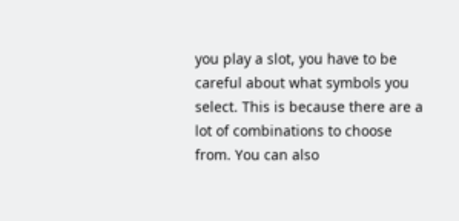you play a slot, you have to be careful about what symbols you select. This is because there are a lot of combinations to choose from. You can also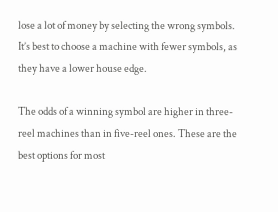lose a lot of money by selecting the wrong symbols. It’s best to choose a machine with fewer symbols, as they have a lower house edge.

The odds of a winning symbol are higher in three-reel machines than in five-reel ones. These are the best options for most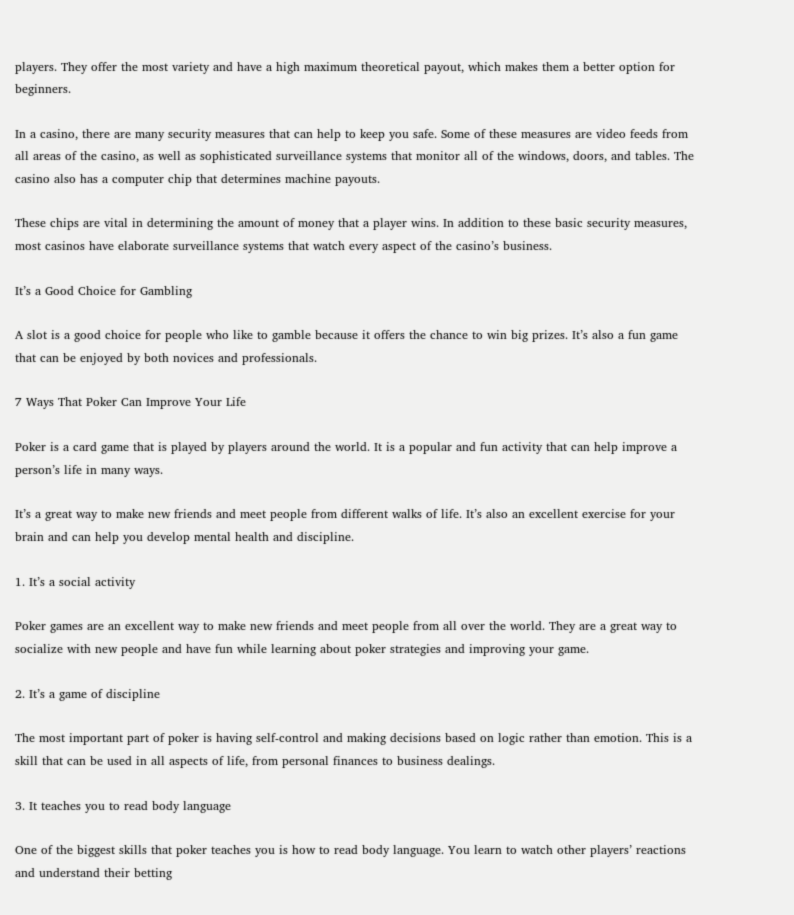players. They offer the most variety and have a high maximum theoretical payout, which makes them a better option for beginners.

In a casino, there are many security measures that can help to keep you safe. Some of these measures are video feeds from all areas of the casino, as well as sophisticated surveillance systems that monitor all of the windows, doors, and tables. The casino also has a computer chip that determines machine payouts.

These chips are vital in determining the amount of money that a player wins. In addition to these basic security measures, most casinos have elaborate surveillance systems that watch every aspect of the casino’s business.

It’s a Good Choice for Gambling

A slot is a good choice for people who like to gamble because it offers the chance to win big prizes. It’s also a fun game that can be enjoyed by both novices and professionals.

7 Ways That Poker Can Improve Your Life

Poker is a card game that is played by players around the world. It is a popular and fun activity that can help improve a person’s life in many ways.

It’s a great way to make new friends and meet people from different walks of life. It’s also an excellent exercise for your brain and can help you develop mental health and discipline.

1. It’s a social activity

Poker games are an excellent way to make new friends and meet people from all over the world. They are a great way to socialize with new people and have fun while learning about poker strategies and improving your game.

2. It’s a game of discipline

The most important part of poker is having self-control and making decisions based on logic rather than emotion. This is a skill that can be used in all aspects of life, from personal finances to business dealings.

3. It teaches you to read body language

One of the biggest skills that poker teaches you is how to read body language. You learn to watch other players’ reactions and understand their betting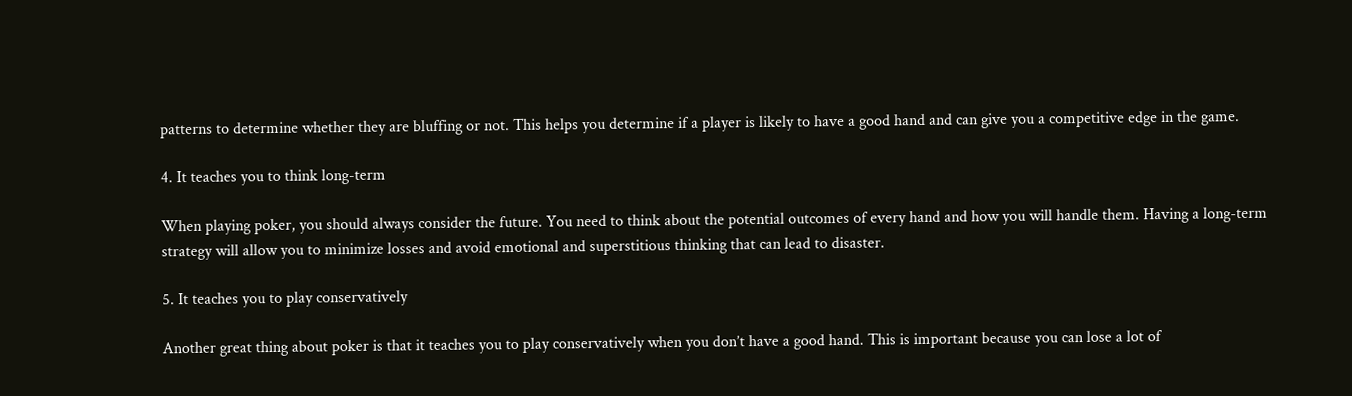patterns to determine whether they are bluffing or not. This helps you determine if a player is likely to have a good hand and can give you a competitive edge in the game.

4. It teaches you to think long-term

When playing poker, you should always consider the future. You need to think about the potential outcomes of every hand and how you will handle them. Having a long-term strategy will allow you to minimize losses and avoid emotional and superstitious thinking that can lead to disaster.

5. It teaches you to play conservatively

Another great thing about poker is that it teaches you to play conservatively when you don’t have a good hand. This is important because you can lose a lot of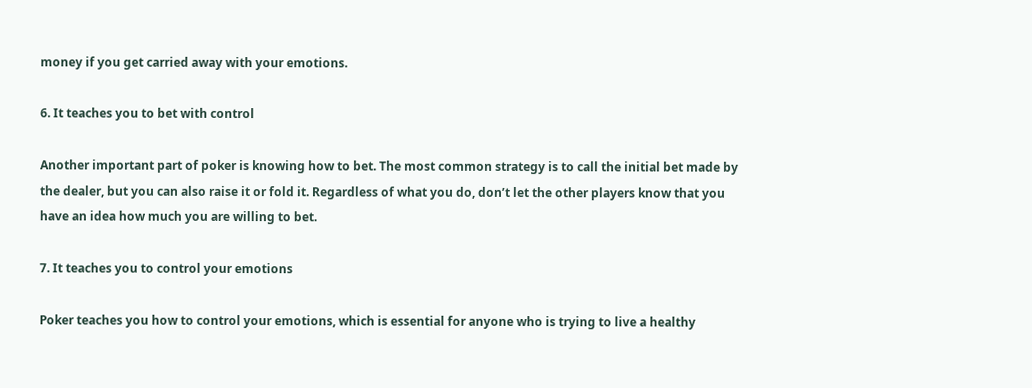money if you get carried away with your emotions.

6. It teaches you to bet with control

Another important part of poker is knowing how to bet. The most common strategy is to call the initial bet made by the dealer, but you can also raise it or fold it. Regardless of what you do, don’t let the other players know that you have an idea how much you are willing to bet.

7. It teaches you to control your emotions

Poker teaches you how to control your emotions, which is essential for anyone who is trying to live a healthy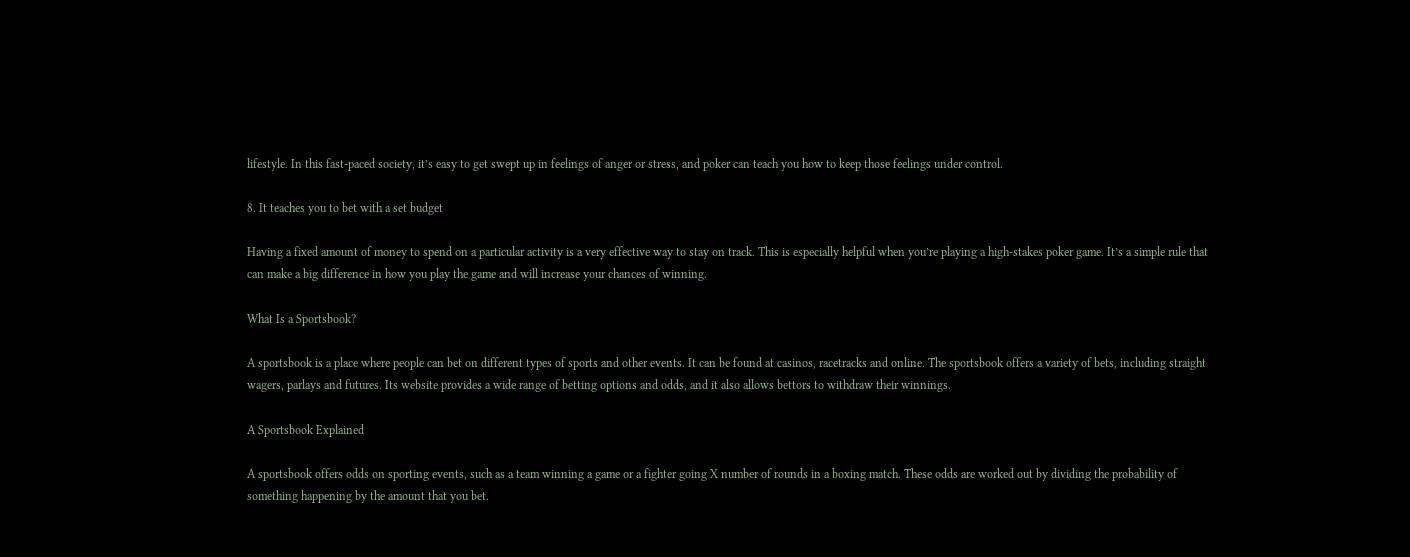lifestyle. In this fast-paced society, it’s easy to get swept up in feelings of anger or stress, and poker can teach you how to keep those feelings under control.

8. It teaches you to bet with a set budget

Having a fixed amount of money to spend on a particular activity is a very effective way to stay on track. This is especially helpful when you’re playing a high-stakes poker game. It’s a simple rule that can make a big difference in how you play the game and will increase your chances of winning.

What Is a Sportsbook?

A sportsbook is a place where people can bet on different types of sports and other events. It can be found at casinos, racetracks and online. The sportsbook offers a variety of bets, including straight wagers, parlays and futures. Its website provides a wide range of betting options and odds, and it also allows bettors to withdraw their winnings.

A Sportsbook Explained

A sportsbook offers odds on sporting events, such as a team winning a game or a fighter going X number of rounds in a boxing match. These odds are worked out by dividing the probability of something happening by the amount that you bet.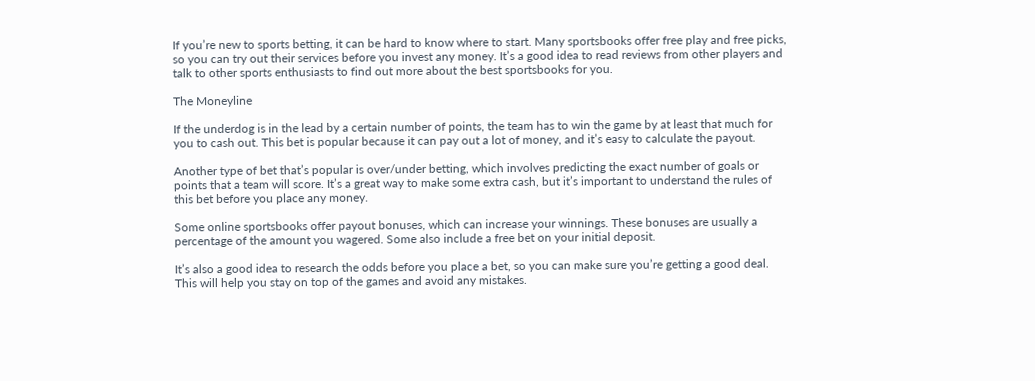If you’re new to sports betting, it can be hard to know where to start. Many sportsbooks offer free play and free picks, so you can try out their services before you invest any money. It’s a good idea to read reviews from other players and talk to other sports enthusiasts to find out more about the best sportsbooks for you.

The Moneyline

If the underdog is in the lead by a certain number of points, the team has to win the game by at least that much for you to cash out. This bet is popular because it can pay out a lot of money, and it’s easy to calculate the payout.

Another type of bet that’s popular is over/under betting, which involves predicting the exact number of goals or points that a team will score. It’s a great way to make some extra cash, but it’s important to understand the rules of this bet before you place any money.

Some online sportsbooks offer payout bonuses, which can increase your winnings. These bonuses are usually a percentage of the amount you wagered. Some also include a free bet on your initial deposit.

It’s also a good idea to research the odds before you place a bet, so you can make sure you’re getting a good deal. This will help you stay on top of the games and avoid any mistakes.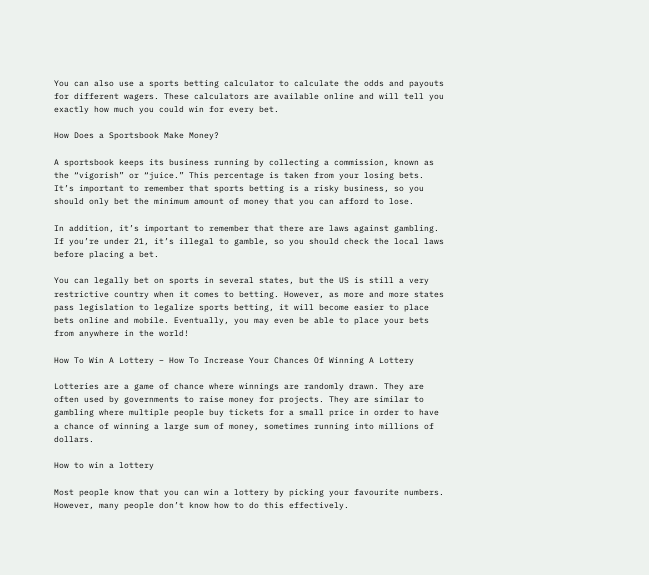You can also use a sports betting calculator to calculate the odds and payouts for different wagers. These calculators are available online and will tell you exactly how much you could win for every bet.

How Does a Sportsbook Make Money?

A sportsbook keeps its business running by collecting a commission, known as the “vigorish” or “juice.” This percentage is taken from your losing bets. It’s important to remember that sports betting is a risky business, so you should only bet the minimum amount of money that you can afford to lose.

In addition, it’s important to remember that there are laws against gambling. If you’re under 21, it’s illegal to gamble, so you should check the local laws before placing a bet.

You can legally bet on sports in several states, but the US is still a very restrictive country when it comes to betting. However, as more and more states pass legislation to legalize sports betting, it will become easier to place bets online and mobile. Eventually, you may even be able to place your bets from anywhere in the world!

How To Win A Lottery – How To Increase Your Chances Of Winning A Lottery

Lotteries are a game of chance where winnings are randomly drawn. They are often used by governments to raise money for projects. They are similar to gambling where multiple people buy tickets for a small price in order to have a chance of winning a large sum of money, sometimes running into millions of dollars.

How to win a lottery

Most people know that you can win a lottery by picking your favourite numbers. However, many people don’t know how to do this effectively.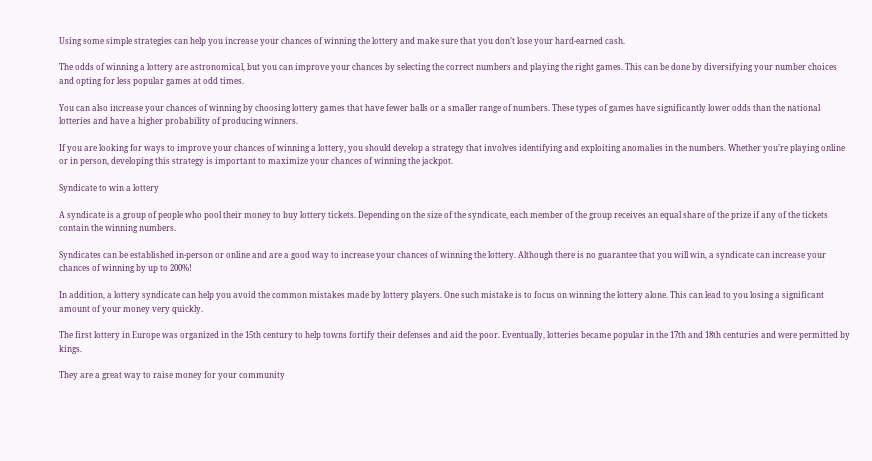Using some simple strategies can help you increase your chances of winning the lottery and make sure that you don’t lose your hard-earned cash.

The odds of winning a lottery are astronomical, but you can improve your chances by selecting the correct numbers and playing the right games. This can be done by diversifying your number choices and opting for less popular games at odd times.

You can also increase your chances of winning by choosing lottery games that have fewer balls or a smaller range of numbers. These types of games have significantly lower odds than the national lotteries and have a higher probability of producing winners.

If you are looking for ways to improve your chances of winning a lottery, you should develop a strategy that involves identifying and exploiting anomalies in the numbers. Whether you’re playing online or in person, developing this strategy is important to maximize your chances of winning the jackpot.

Syndicate to win a lottery

A syndicate is a group of people who pool their money to buy lottery tickets. Depending on the size of the syndicate, each member of the group receives an equal share of the prize if any of the tickets contain the winning numbers.

Syndicates can be established in-person or online and are a good way to increase your chances of winning the lottery. Although there is no guarantee that you will win, a syndicate can increase your chances of winning by up to 200%!

In addition, a lottery syndicate can help you avoid the common mistakes made by lottery players. One such mistake is to focus on winning the lottery alone. This can lead to you losing a significant amount of your money very quickly.

The first lottery in Europe was organized in the 15th century to help towns fortify their defenses and aid the poor. Eventually, lotteries became popular in the 17th and 18th centuries and were permitted by kings.

They are a great way to raise money for your community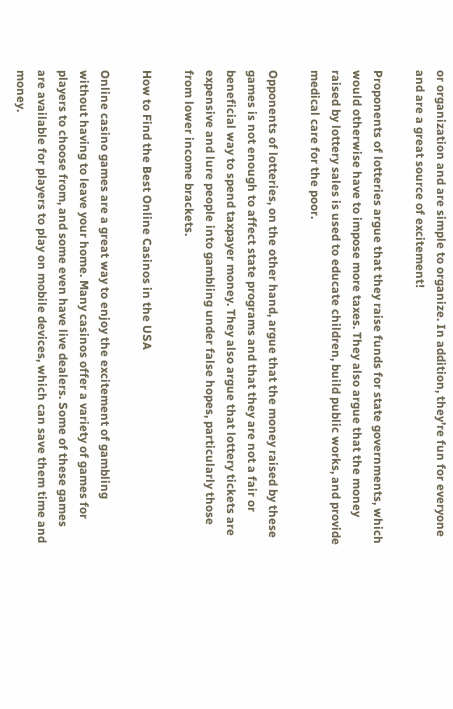or organization and are simple to organize. In addition, they’re fun for everyone and are a great source of excitement!

Proponents of lotteries argue that they raise funds for state governments, which would otherwise have to impose more taxes. They also argue that the money raised by lottery sales is used to educate children, build public works, and provide medical care for the poor.

Opponents of lotteries, on the other hand, argue that the money raised by these games is not enough to affect state programs and that they are not a fair or beneficial way to spend taxpayer money. They also argue that lottery tickets are expensive and lure people into gambling under false hopes, particularly those from lower income brackets.

How to Find the Best Online Casinos in the USA

Online casino games are a great way to enjoy the excitement of gambling without having to leave your home. Many casinos offer a variety of games for players to choose from, and some even have live dealers. Some of these games are available for players to play on mobile devices, which can save them time and money.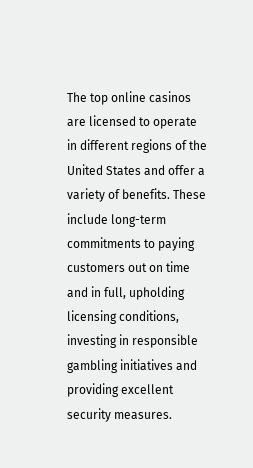The top online casinos are licensed to operate in different regions of the United States and offer a variety of benefits. These include long-term commitments to paying customers out on time and in full, upholding licensing conditions, investing in responsible gambling initiatives and providing excellent security measures.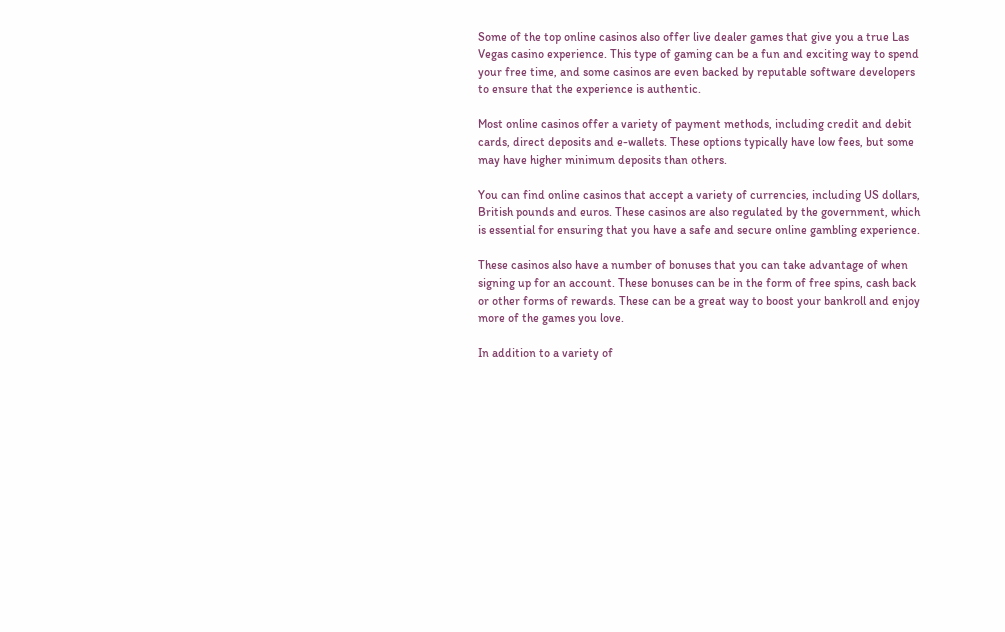Some of the top online casinos also offer live dealer games that give you a true Las Vegas casino experience. This type of gaming can be a fun and exciting way to spend your free time, and some casinos are even backed by reputable software developers to ensure that the experience is authentic.

Most online casinos offer a variety of payment methods, including credit and debit cards, direct deposits and e-wallets. These options typically have low fees, but some may have higher minimum deposits than others.

You can find online casinos that accept a variety of currencies, including US dollars, British pounds and euros. These casinos are also regulated by the government, which is essential for ensuring that you have a safe and secure online gambling experience.

These casinos also have a number of bonuses that you can take advantage of when signing up for an account. These bonuses can be in the form of free spins, cash back or other forms of rewards. These can be a great way to boost your bankroll and enjoy more of the games you love.

In addition to a variety of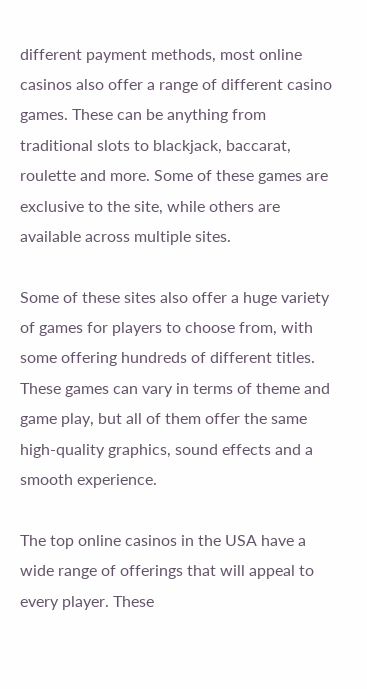different payment methods, most online casinos also offer a range of different casino games. These can be anything from traditional slots to blackjack, baccarat, roulette and more. Some of these games are exclusive to the site, while others are available across multiple sites.

Some of these sites also offer a huge variety of games for players to choose from, with some offering hundreds of different titles. These games can vary in terms of theme and game play, but all of them offer the same high-quality graphics, sound effects and a smooth experience.

The top online casinos in the USA have a wide range of offerings that will appeal to every player. These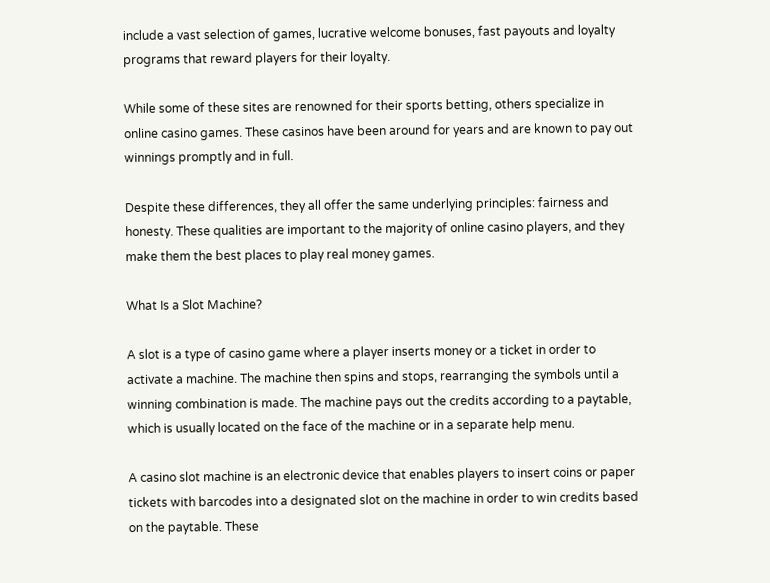include a vast selection of games, lucrative welcome bonuses, fast payouts and loyalty programs that reward players for their loyalty.

While some of these sites are renowned for their sports betting, others specialize in online casino games. These casinos have been around for years and are known to pay out winnings promptly and in full.

Despite these differences, they all offer the same underlying principles: fairness and honesty. These qualities are important to the majority of online casino players, and they make them the best places to play real money games.

What Is a Slot Machine?

A slot is a type of casino game where a player inserts money or a ticket in order to activate a machine. The machine then spins and stops, rearranging the symbols until a winning combination is made. The machine pays out the credits according to a paytable, which is usually located on the face of the machine or in a separate help menu.

A casino slot machine is an electronic device that enables players to insert coins or paper tickets with barcodes into a designated slot on the machine in order to win credits based on the paytable. These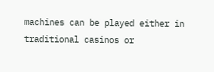machines can be played either in traditional casinos or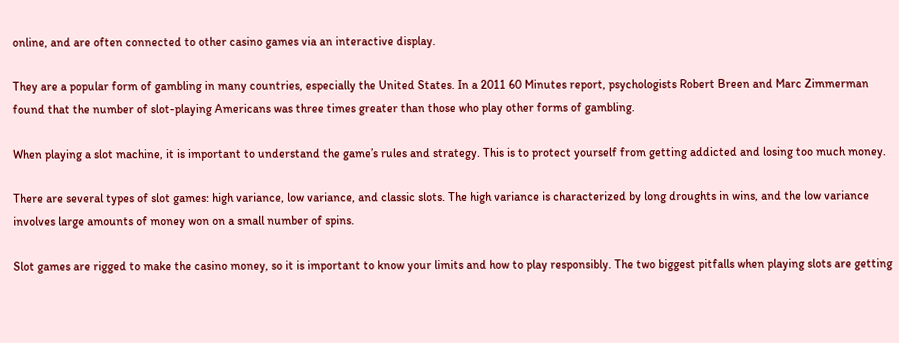online, and are often connected to other casino games via an interactive display.

They are a popular form of gambling in many countries, especially the United States. In a 2011 60 Minutes report, psychologists Robert Breen and Marc Zimmerman found that the number of slot-playing Americans was three times greater than those who play other forms of gambling.

When playing a slot machine, it is important to understand the game’s rules and strategy. This is to protect yourself from getting addicted and losing too much money.

There are several types of slot games: high variance, low variance, and classic slots. The high variance is characterized by long droughts in wins, and the low variance involves large amounts of money won on a small number of spins.

Slot games are rigged to make the casino money, so it is important to know your limits and how to play responsibly. The two biggest pitfalls when playing slots are getting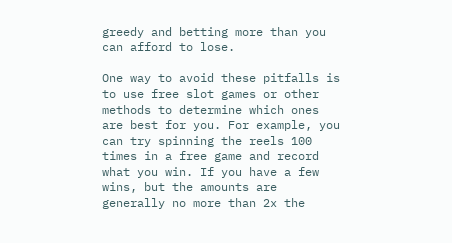greedy and betting more than you can afford to lose.

One way to avoid these pitfalls is to use free slot games or other methods to determine which ones are best for you. For example, you can try spinning the reels 100 times in a free game and record what you win. If you have a few wins, but the amounts are generally no more than 2x the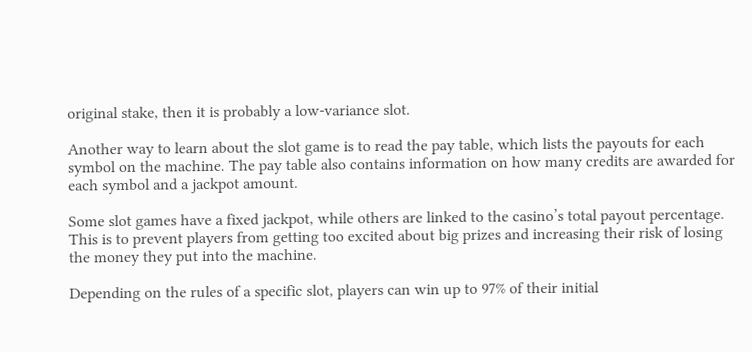original stake, then it is probably a low-variance slot.

Another way to learn about the slot game is to read the pay table, which lists the payouts for each symbol on the machine. The pay table also contains information on how many credits are awarded for each symbol and a jackpot amount.

Some slot games have a fixed jackpot, while others are linked to the casino’s total payout percentage. This is to prevent players from getting too excited about big prizes and increasing their risk of losing the money they put into the machine.

Depending on the rules of a specific slot, players can win up to 97% of their initial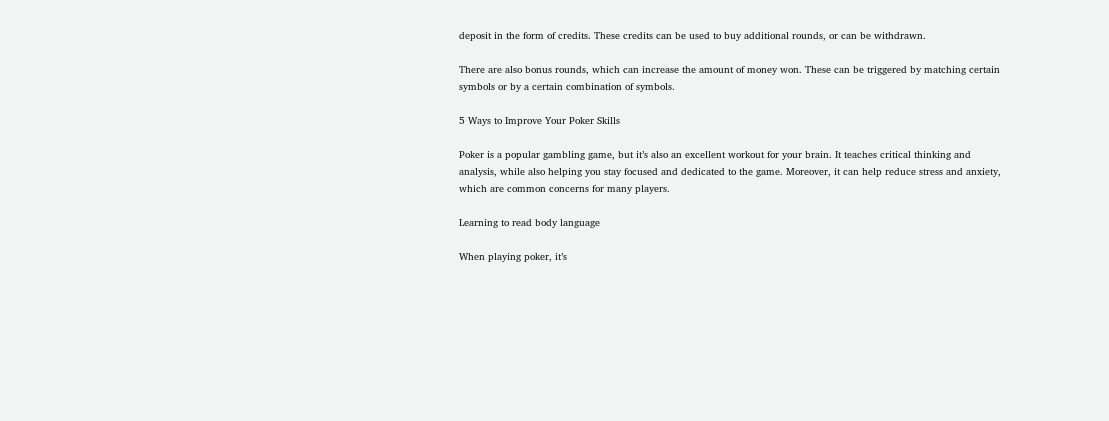deposit in the form of credits. These credits can be used to buy additional rounds, or can be withdrawn.

There are also bonus rounds, which can increase the amount of money won. These can be triggered by matching certain symbols or by a certain combination of symbols.

5 Ways to Improve Your Poker Skills

Poker is a popular gambling game, but it’s also an excellent workout for your brain. It teaches critical thinking and analysis, while also helping you stay focused and dedicated to the game. Moreover, it can help reduce stress and anxiety, which are common concerns for many players.

Learning to read body language

When playing poker, it’s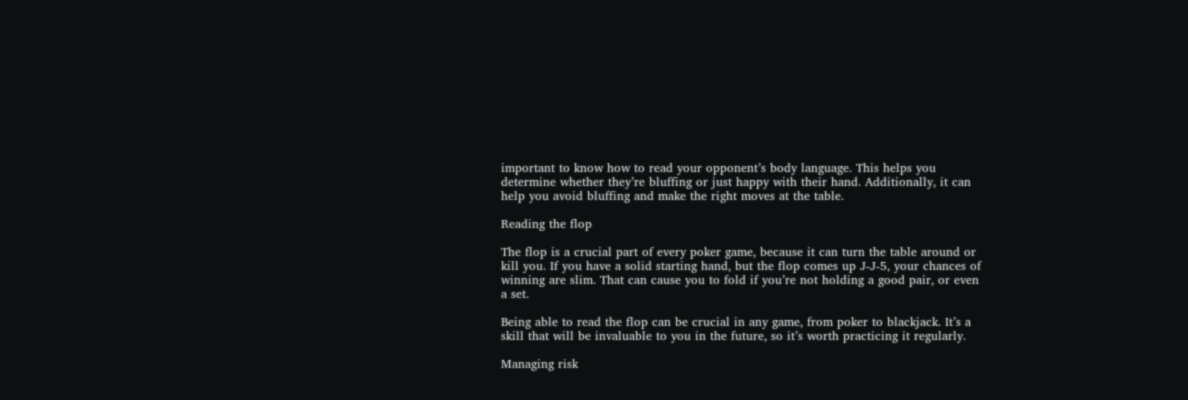important to know how to read your opponent’s body language. This helps you determine whether they’re bluffing or just happy with their hand. Additionally, it can help you avoid bluffing and make the right moves at the table.

Reading the flop

The flop is a crucial part of every poker game, because it can turn the table around or kill you. If you have a solid starting hand, but the flop comes up J-J-5, your chances of winning are slim. That can cause you to fold if you’re not holding a good pair, or even a set.

Being able to read the flop can be crucial in any game, from poker to blackjack. It’s a skill that will be invaluable to you in the future, so it’s worth practicing it regularly.

Managing risk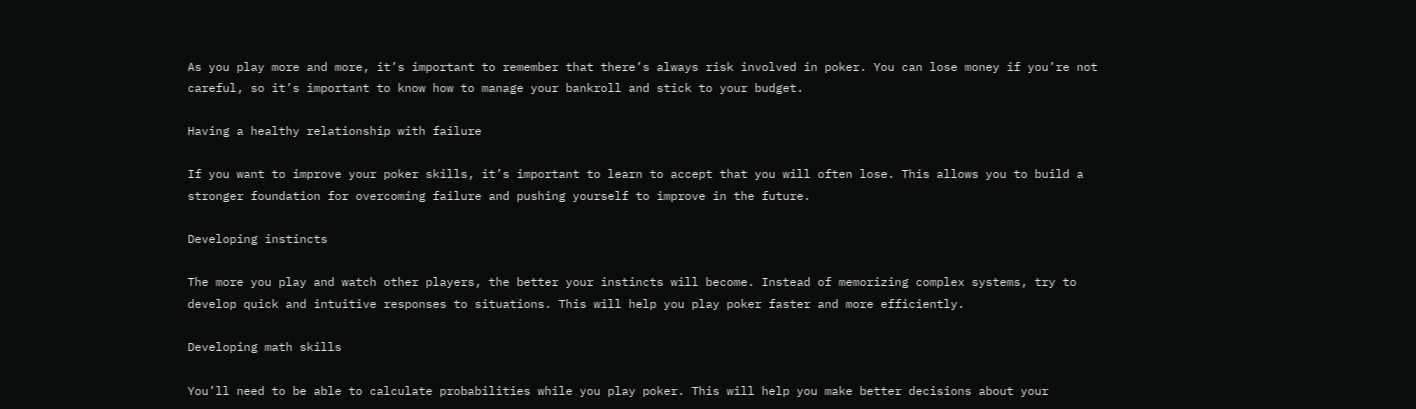As you play more and more, it’s important to remember that there’s always risk involved in poker. You can lose money if you’re not careful, so it’s important to know how to manage your bankroll and stick to your budget.

Having a healthy relationship with failure

If you want to improve your poker skills, it’s important to learn to accept that you will often lose. This allows you to build a stronger foundation for overcoming failure and pushing yourself to improve in the future.

Developing instincts

The more you play and watch other players, the better your instincts will become. Instead of memorizing complex systems, try to develop quick and intuitive responses to situations. This will help you play poker faster and more efficiently.

Developing math skills

You’ll need to be able to calculate probabilities while you play poker. This will help you make better decisions about your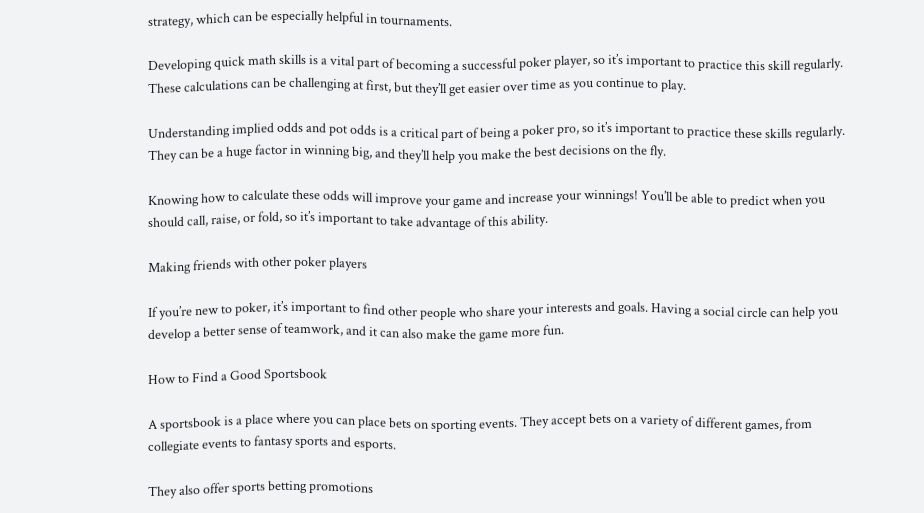strategy, which can be especially helpful in tournaments.

Developing quick math skills is a vital part of becoming a successful poker player, so it’s important to practice this skill regularly. These calculations can be challenging at first, but they’ll get easier over time as you continue to play.

Understanding implied odds and pot odds is a critical part of being a poker pro, so it’s important to practice these skills regularly. They can be a huge factor in winning big, and they’ll help you make the best decisions on the fly.

Knowing how to calculate these odds will improve your game and increase your winnings! You’ll be able to predict when you should call, raise, or fold, so it’s important to take advantage of this ability.

Making friends with other poker players

If you’re new to poker, it’s important to find other people who share your interests and goals. Having a social circle can help you develop a better sense of teamwork, and it can also make the game more fun.

How to Find a Good Sportsbook

A sportsbook is a place where you can place bets on sporting events. They accept bets on a variety of different games, from collegiate events to fantasy sports and esports.

They also offer sports betting promotions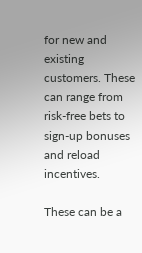for new and existing customers. These can range from risk-free bets to sign-up bonuses and reload incentives.

These can be a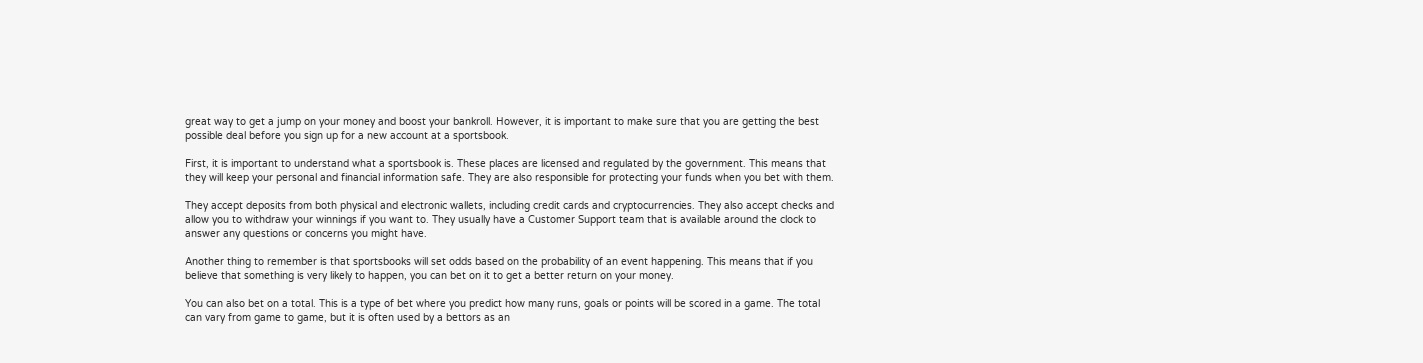great way to get a jump on your money and boost your bankroll. However, it is important to make sure that you are getting the best possible deal before you sign up for a new account at a sportsbook.

First, it is important to understand what a sportsbook is. These places are licensed and regulated by the government. This means that they will keep your personal and financial information safe. They are also responsible for protecting your funds when you bet with them.

They accept deposits from both physical and electronic wallets, including credit cards and cryptocurrencies. They also accept checks and allow you to withdraw your winnings if you want to. They usually have a Customer Support team that is available around the clock to answer any questions or concerns you might have.

Another thing to remember is that sportsbooks will set odds based on the probability of an event happening. This means that if you believe that something is very likely to happen, you can bet on it to get a better return on your money.

You can also bet on a total. This is a type of bet where you predict how many runs, goals or points will be scored in a game. The total can vary from game to game, but it is often used by a bettors as an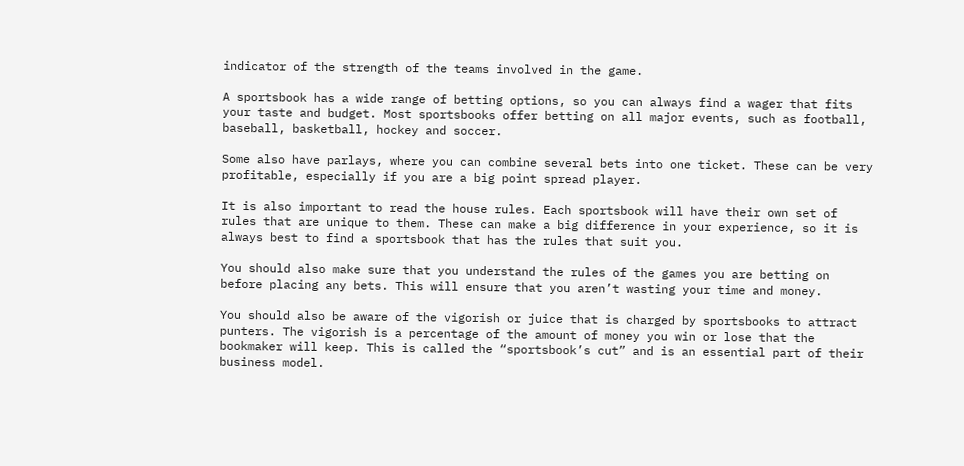indicator of the strength of the teams involved in the game.

A sportsbook has a wide range of betting options, so you can always find a wager that fits your taste and budget. Most sportsbooks offer betting on all major events, such as football, baseball, basketball, hockey and soccer.

Some also have parlays, where you can combine several bets into one ticket. These can be very profitable, especially if you are a big point spread player.

It is also important to read the house rules. Each sportsbook will have their own set of rules that are unique to them. These can make a big difference in your experience, so it is always best to find a sportsbook that has the rules that suit you.

You should also make sure that you understand the rules of the games you are betting on before placing any bets. This will ensure that you aren’t wasting your time and money.

You should also be aware of the vigorish or juice that is charged by sportsbooks to attract punters. The vigorish is a percentage of the amount of money you win or lose that the bookmaker will keep. This is called the “sportsbook’s cut” and is an essential part of their business model.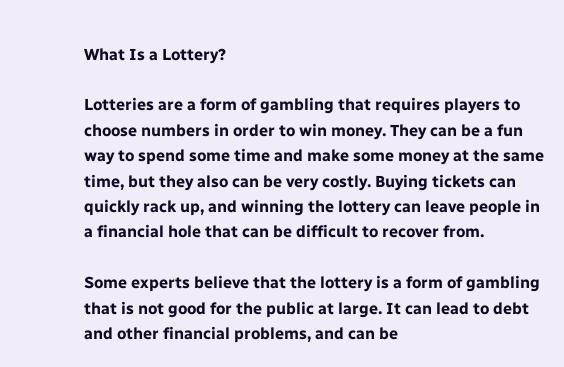What Is a Lottery?

Lotteries are a form of gambling that requires players to choose numbers in order to win money. They can be a fun way to spend some time and make some money at the same time, but they also can be very costly. Buying tickets can quickly rack up, and winning the lottery can leave people in a financial hole that can be difficult to recover from.

Some experts believe that the lottery is a form of gambling that is not good for the public at large. It can lead to debt and other financial problems, and can be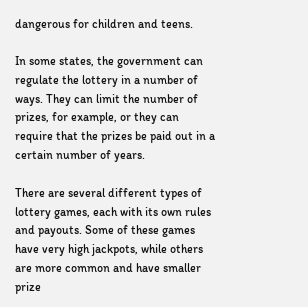dangerous for children and teens.

In some states, the government can regulate the lottery in a number of ways. They can limit the number of prizes, for example, or they can require that the prizes be paid out in a certain number of years.

There are several different types of lottery games, each with its own rules and payouts. Some of these games have very high jackpots, while others are more common and have smaller prize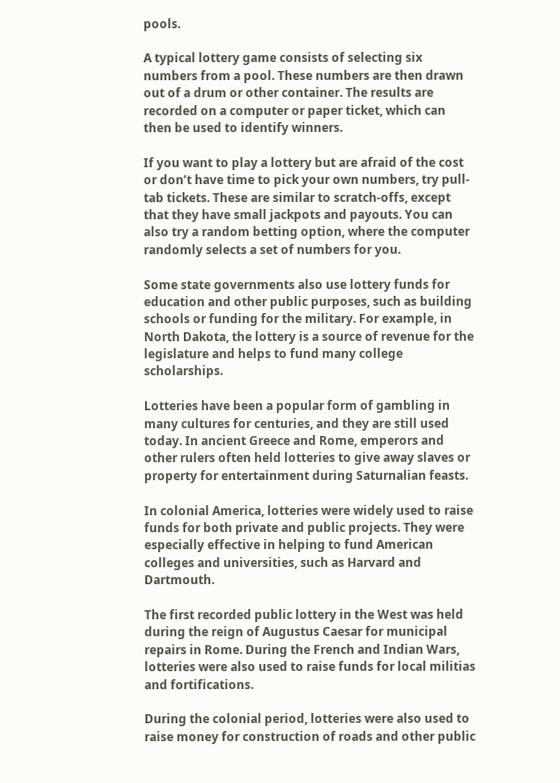pools.

A typical lottery game consists of selecting six numbers from a pool. These numbers are then drawn out of a drum or other container. The results are recorded on a computer or paper ticket, which can then be used to identify winners.

If you want to play a lottery but are afraid of the cost or don’t have time to pick your own numbers, try pull-tab tickets. These are similar to scratch-offs, except that they have small jackpots and payouts. You can also try a random betting option, where the computer randomly selects a set of numbers for you.

Some state governments also use lottery funds for education and other public purposes, such as building schools or funding for the military. For example, in North Dakota, the lottery is a source of revenue for the legislature and helps to fund many college scholarships.

Lotteries have been a popular form of gambling in many cultures for centuries, and they are still used today. In ancient Greece and Rome, emperors and other rulers often held lotteries to give away slaves or property for entertainment during Saturnalian feasts.

In colonial America, lotteries were widely used to raise funds for both private and public projects. They were especially effective in helping to fund American colleges and universities, such as Harvard and Dartmouth.

The first recorded public lottery in the West was held during the reign of Augustus Caesar for municipal repairs in Rome. During the French and Indian Wars, lotteries were also used to raise funds for local militias and fortifications.

During the colonial period, lotteries were also used to raise money for construction of roads and other public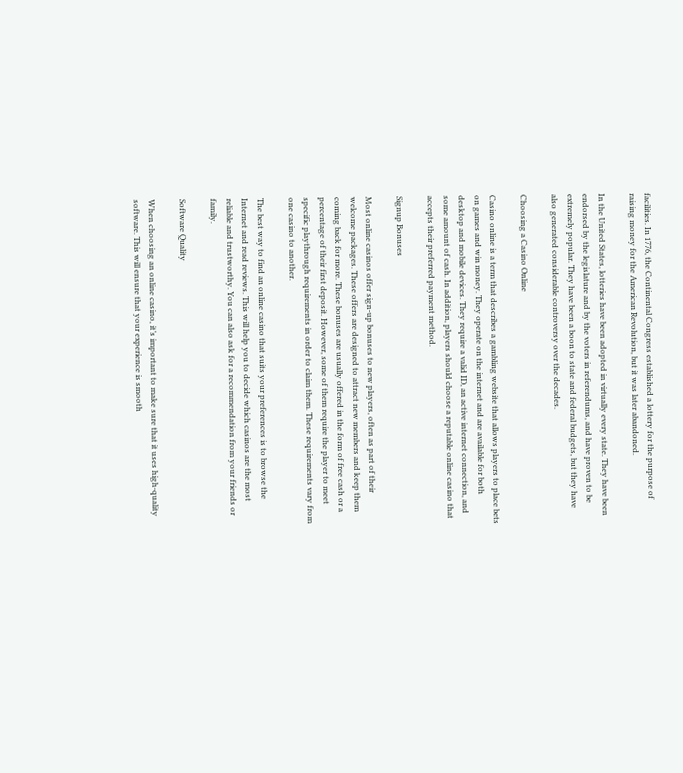facilities. In 1776, the Continental Congress established a lottery for the purpose of raising money for the American Revolution, but it was later abandoned.

In the United States, lotteries have been adopted in virtually every state. They have been endorsed by the legislature and by the voters in referendums, and have proven to be extremely popular. They have been a boon to state and federal budgets, but they have also generated considerable controversy over the decades.

Choosing a Casino Online

Casino online is a term that describes a gambling website that allows players to place bets on games and win money. They operate on the internet and are available for both desktop and mobile devices. They require a valid ID, an active internet connection, and some amount of cash. In addition, players should choose a reputable online casino that accepts their preferred payment method.

Signup Bonuses

Most online casinos offer sign-up bonuses to new players, often as part of their welcome packages. These offers are designed to attract new members and keep them coming back for more. These bonuses are usually offered in the form of free cash or a percentage of their first deposit. However, some of them require the player to meet specific playthrough requirements in order to claim them. These requirements vary from one casino to another.

The best way to find an online casino that suits your preferences is to browse the Internet and read reviews. This will help you to decide which casinos are the most reliable and trustworthy. You can also ask for a recommendation from your friends or family.

Software Quality

When choosing an online casino, it’s important to make sure that it uses high-quality software. This will ensure that your experience is smooth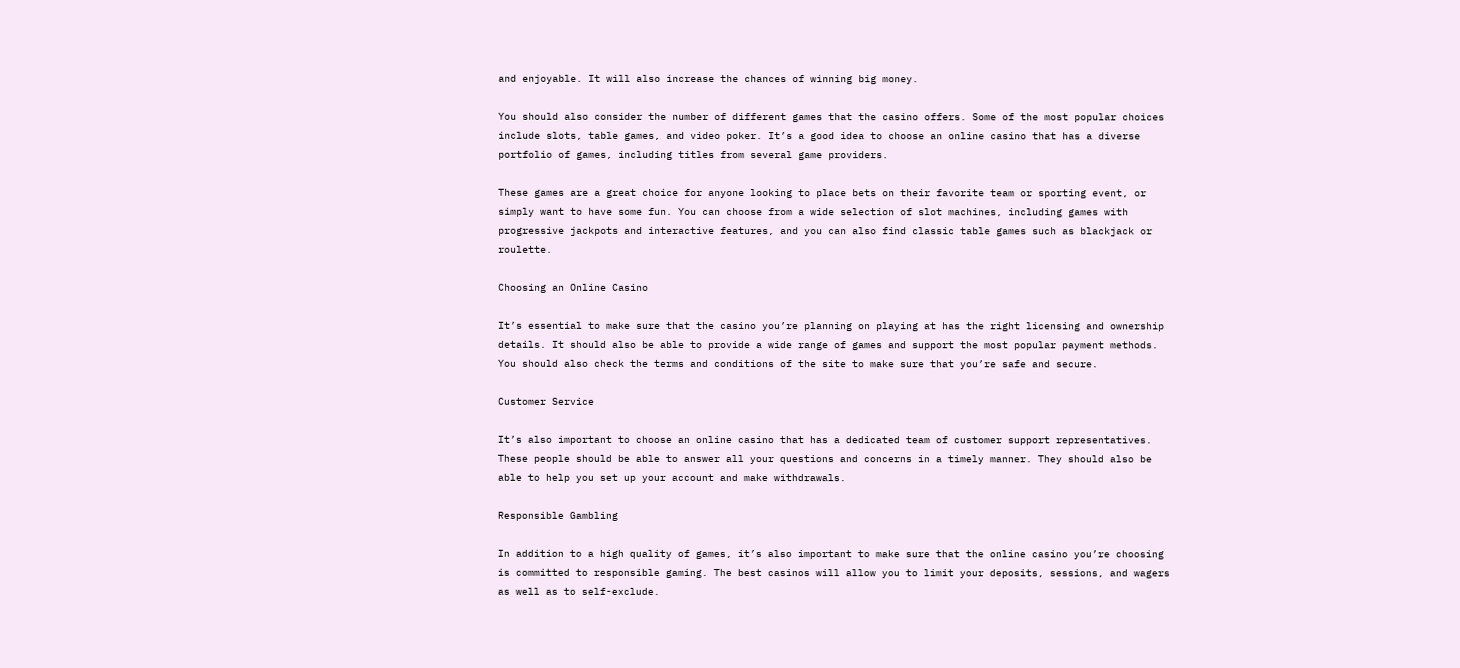and enjoyable. It will also increase the chances of winning big money.

You should also consider the number of different games that the casino offers. Some of the most popular choices include slots, table games, and video poker. It’s a good idea to choose an online casino that has a diverse portfolio of games, including titles from several game providers.

These games are a great choice for anyone looking to place bets on their favorite team or sporting event, or simply want to have some fun. You can choose from a wide selection of slot machines, including games with progressive jackpots and interactive features, and you can also find classic table games such as blackjack or roulette.

Choosing an Online Casino

It’s essential to make sure that the casino you’re planning on playing at has the right licensing and ownership details. It should also be able to provide a wide range of games and support the most popular payment methods. You should also check the terms and conditions of the site to make sure that you’re safe and secure.

Customer Service

It’s also important to choose an online casino that has a dedicated team of customer support representatives. These people should be able to answer all your questions and concerns in a timely manner. They should also be able to help you set up your account and make withdrawals.

Responsible Gambling

In addition to a high quality of games, it’s also important to make sure that the online casino you’re choosing is committed to responsible gaming. The best casinos will allow you to limit your deposits, sessions, and wagers as well as to self-exclude.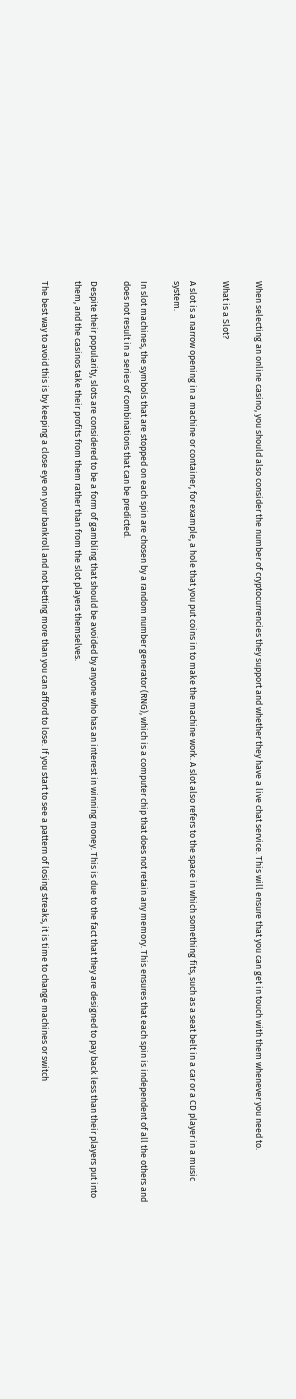When selecting an online casino, you should also consider the number of cryptocurrencies they support and whether they have a live chat service. This will ensure that you can get in touch with them whenever you need to.

What is a Slot?

A slot is a narrow opening in a machine or container, for example, a hole that you put coins in to make the machine work. A slot also refers to the space in which something fits, such as a seat belt in a car or a CD player in a music system.

In slot machines, the symbols that are stopped on each spin are chosen by a random number generator (RNG), which is a computer chip that does not retain any memory. This ensures that each spin is independent of all the others and does not result in a series of combinations that can be predicted.

Despite their popularity, slots are considered to be a form of gambling that should be avoided by anyone who has an interest in winning money. This is due to the fact that they are designed to pay back less than their players put into them, and the casinos take their profits from them rather than from the slot players themselves.

The best way to avoid this is by keeping a close eye on your bankroll and not betting more than you can afford to lose. If you start to see a pattern of losing streaks, it is time to change machines or switch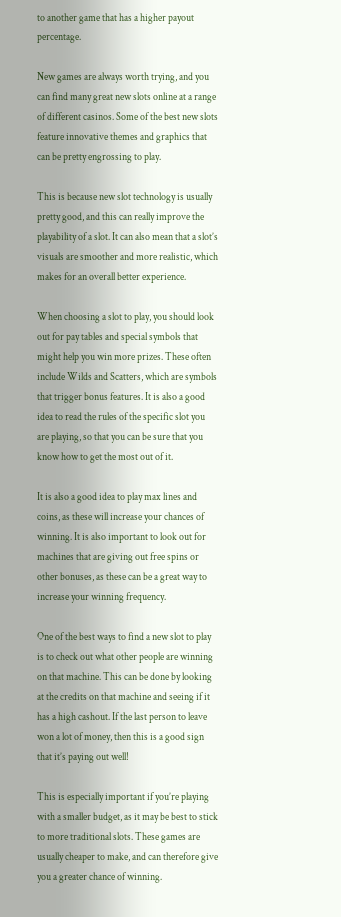to another game that has a higher payout percentage.

New games are always worth trying, and you can find many great new slots online at a range of different casinos. Some of the best new slots feature innovative themes and graphics that can be pretty engrossing to play.

This is because new slot technology is usually pretty good, and this can really improve the playability of a slot. It can also mean that a slot’s visuals are smoother and more realistic, which makes for an overall better experience.

When choosing a slot to play, you should look out for pay tables and special symbols that might help you win more prizes. These often include Wilds and Scatters, which are symbols that trigger bonus features. It is also a good idea to read the rules of the specific slot you are playing, so that you can be sure that you know how to get the most out of it.

It is also a good idea to play max lines and coins, as these will increase your chances of winning. It is also important to look out for machines that are giving out free spins or other bonuses, as these can be a great way to increase your winning frequency.

One of the best ways to find a new slot to play is to check out what other people are winning on that machine. This can be done by looking at the credits on that machine and seeing if it has a high cashout. If the last person to leave won a lot of money, then this is a good sign that it’s paying out well!

This is especially important if you’re playing with a smaller budget, as it may be best to stick to more traditional slots. These games are usually cheaper to make, and can therefore give you a greater chance of winning.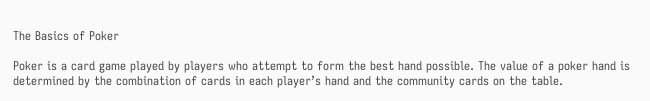The Basics of Poker

Poker is a card game played by players who attempt to form the best hand possible. The value of a poker hand is determined by the combination of cards in each player’s hand and the community cards on the table.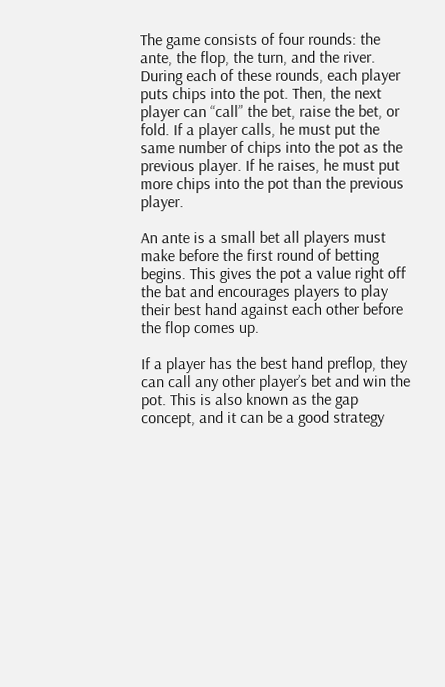The game consists of four rounds: the ante, the flop, the turn, and the river. During each of these rounds, each player puts chips into the pot. Then, the next player can “call” the bet, raise the bet, or fold. If a player calls, he must put the same number of chips into the pot as the previous player. If he raises, he must put more chips into the pot than the previous player.

An ante is a small bet all players must make before the first round of betting begins. This gives the pot a value right off the bat and encourages players to play their best hand against each other before the flop comes up.

If a player has the best hand preflop, they can call any other player’s bet and win the pot. This is also known as the gap concept, and it can be a good strategy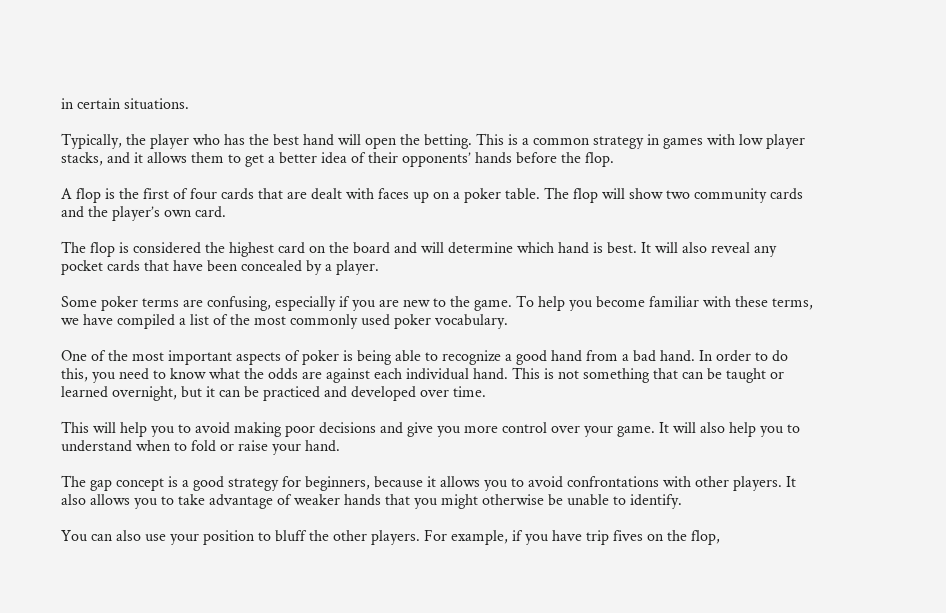in certain situations.

Typically, the player who has the best hand will open the betting. This is a common strategy in games with low player stacks, and it allows them to get a better idea of their opponents’ hands before the flop.

A flop is the first of four cards that are dealt with faces up on a poker table. The flop will show two community cards and the player’s own card.

The flop is considered the highest card on the board and will determine which hand is best. It will also reveal any pocket cards that have been concealed by a player.

Some poker terms are confusing, especially if you are new to the game. To help you become familiar with these terms, we have compiled a list of the most commonly used poker vocabulary.

One of the most important aspects of poker is being able to recognize a good hand from a bad hand. In order to do this, you need to know what the odds are against each individual hand. This is not something that can be taught or learned overnight, but it can be practiced and developed over time.

This will help you to avoid making poor decisions and give you more control over your game. It will also help you to understand when to fold or raise your hand.

The gap concept is a good strategy for beginners, because it allows you to avoid confrontations with other players. It also allows you to take advantage of weaker hands that you might otherwise be unable to identify.

You can also use your position to bluff the other players. For example, if you have trip fives on the flop,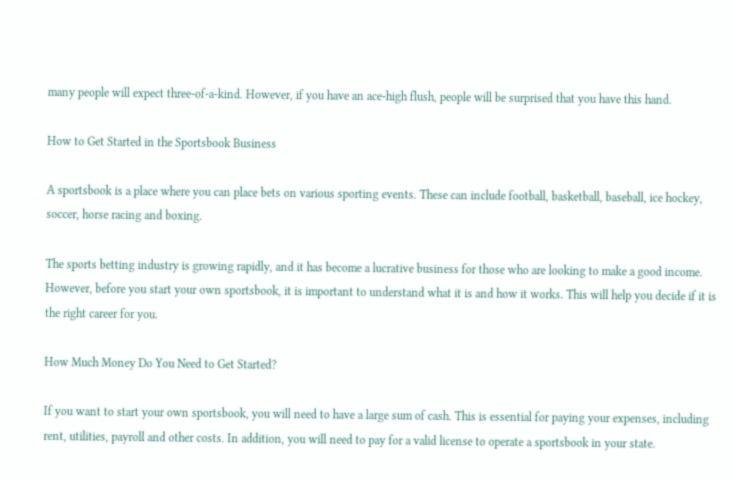many people will expect three-of-a-kind. However, if you have an ace-high flush, people will be surprised that you have this hand.

How to Get Started in the Sportsbook Business

A sportsbook is a place where you can place bets on various sporting events. These can include football, basketball, baseball, ice hockey, soccer, horse racing and boxing.

The sports betting industry is growing rapidly, and it has become a lucrative business for those who are looking to make a good income. However, before you start your own sportsbook, it is important to understand what it is and how it works. This will help you decide if it is the right career for you.

How Much Money Do You Need to Get Started?

If you want to start your own sportsbook, you will need to have a large sum of cash. This is essential for paying your expenses, including rent, utilities, payroll and other costs. In addition, you will need to pay for a valid license to operate a sportsbook in your state.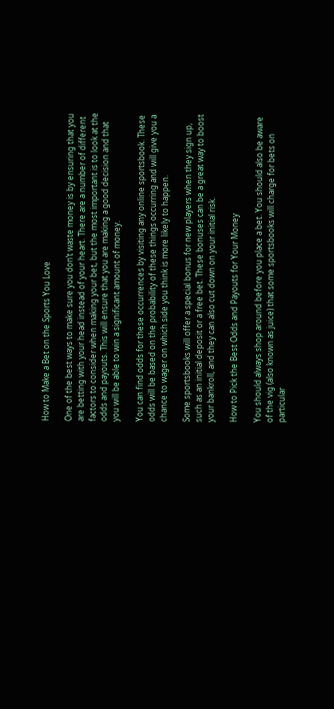How to Make a Bet on the Sports You Love

One of the best ways to make sure you don’t waste money is by ensuring that you are betting with your head instead of your heart. There are a number of different factors to consider when making your bet, but the most important is to look at the odds and payouts. This will ensure that you are making a good decision and that you will be able to win a significant amount of money.

You can find odds for these occurrences by visiting any online sportsbook. These odds will be based on the probability of these things occurring and will give you a chance to wager on which side you think is more likely to happen.

Some sportsbooks will offer a special bonus for new players when they sign up, such as an initial deposit or a free bet. These bonuses can be a great way to boost your bankroll, and they can also cut down on your initial risk.

How to Pick the Best Odds and Payouts for Your Money

You should always shop around before you place a bet. You should also be aware of the vig (also known as juice) that some sportsbooks will charge for bets on particular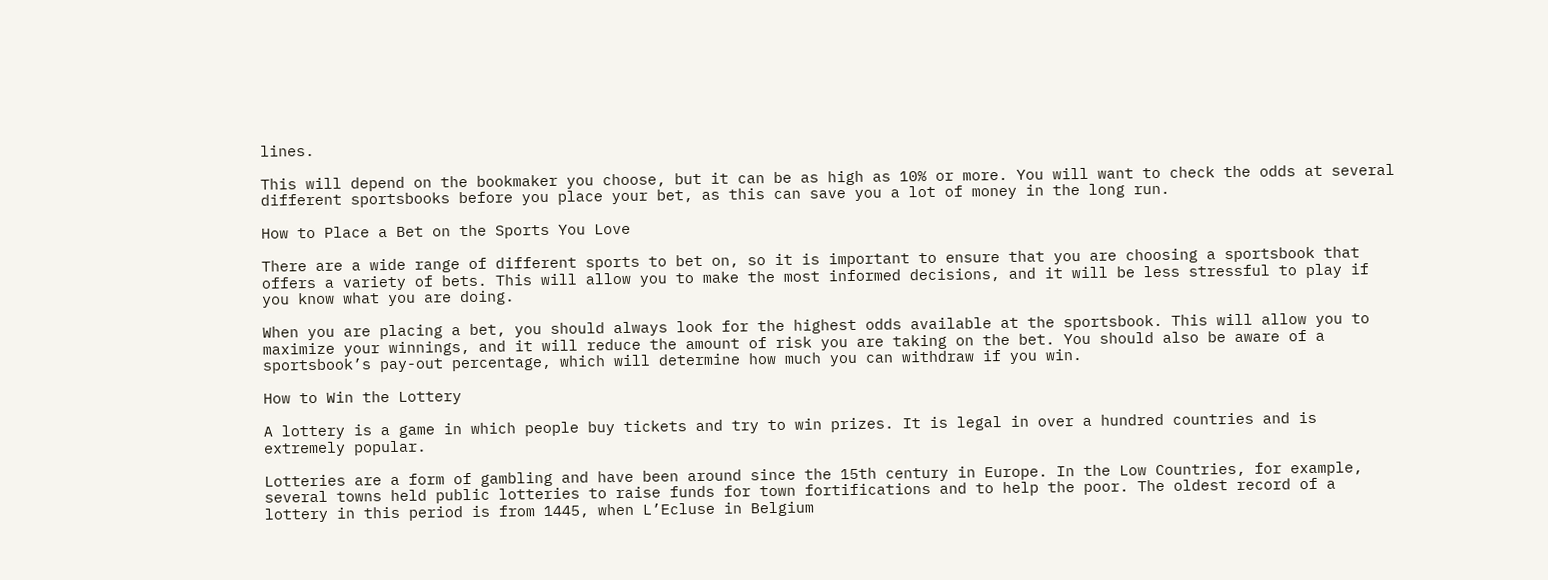lines.

This will depend on the bookmaker you choose, but it can be as high as 10% or more. You will want to check the odds at several different sportsbooks before you place your bet, as this can save you a lot of money in the long run.

How to Place a Bet on the Sports You Love

There are a wide range of different sports to bet on, so it is important to ensure that you are choosing a sportsbook that offers a variety of bets. This will allow you to make the most informed decisions, and it will be less stressful to play if you know what you are doing.

When you are placing a bet, you should always look for the highest odds available at the sportsbook. This will allow you to maximize your winnings, and it will reduce the amount of risk you are taking on the bet. You should also be aware of a sportsbook’s pay-out percentage, which will determine how much you can withdraw if you win.

How to Win the Lottery

A lottery is a game in which people buy tickets and try to win prizes. It is legal in over a hundred countries and is extremely popular.

Lotteries are a form of gambling and have been around since the 15th century in Europe. In the Low Countries, for example, several towns held public lotteries to raise funds for town fortifications and to help the poor. The oldest record of a lottery in this period is from 1445, when L’Ecluse in Belgium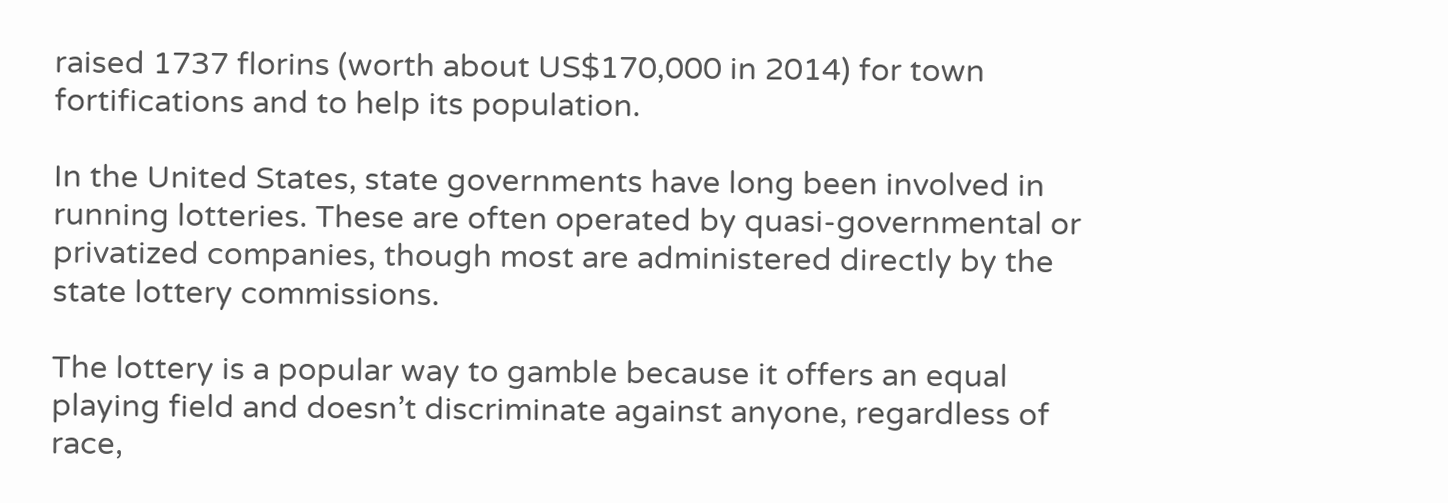raised 1737 florins (worth about US$170,000 in 2014) for town fortifications and to help its population.

In the United States, state governments have long been involved in running lotteries. These are often operated by quasi-governmental or privatized companies, though most are administered directly by the state lottery commissions.

The lottery is a popular way to gamble because it offers an equal playing field and doesn’t discriminate against anyone, regardless of race,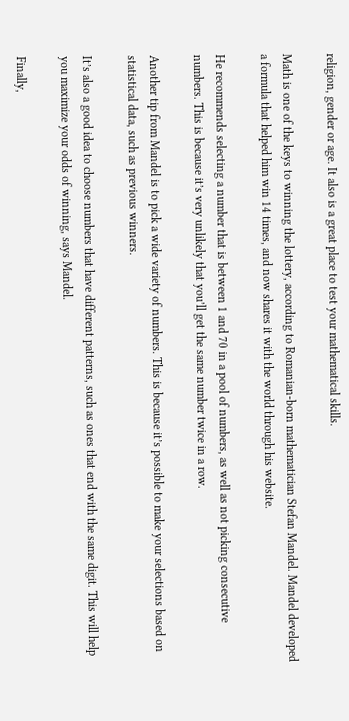religion, gender or age. It also is a great place to test your mathematical skills.

Math is one of the keys to winning the lottery, according to Romanian-born mathematician Stefan Mandel. Mandel developed a formula that helped him win 14 times, and now shares it with the world through his website.

He recommends selecting a number that is between 1 and 70 in a pool of numbers, as well as not picking consecutive numbers. This is because it’s very unlikely that you’ll get the same number twice in a row.

Another tip from Mandel is to pick a wide variety of numbers. This is because it’s possible to make your selections based on statistical data, such as previous winners.

It’s also a good idea to choose numbers that have different patterns, such as ones that end with the same digit. This will help you maximize your odds of winning, says Mandel.

Finally,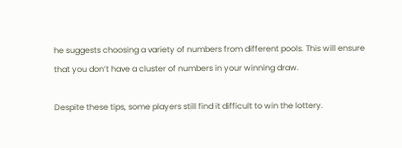he suggests choosing a variety of numbers from different pools. This will ensure that you don’t have a cluster of numbers in your winning draw.

Despite these tips, some players still find it difficult to win the lottery.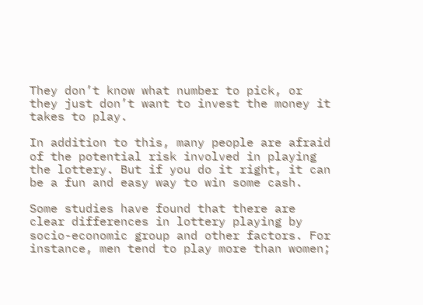They don’t know what number to pick, or they just don’t want to invest the money it takes to play.

In addition to this, many people are afraid of the potential risk involved in playing the lottery. But if you do it right, it can be a fun and easy way to win some cash.

Some studies have found that there are clear differences in lottery playing by socio-economic group and other factors. For instance, men tend to play more than women;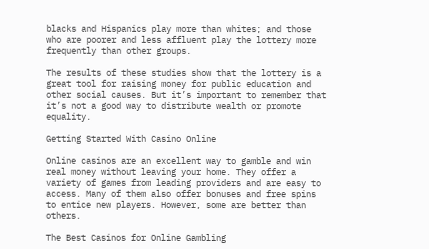blacks and Hispanics play more than whites; and those who are poorer and less affluent play the lottery more frequently than other groups.

The results of these studies show that the lottery is a great tool for raising money for public education and other social causes. But it’s important to remember that it’s not a good way to distribute wealth or promote equality.

Getting Started With Casino Online

Online casinos are an excellent way to gamble and win real money without leaving your home. They offer a variety of games from leading providers and are easy to access. Many of them also offer bonuses and free spins to entice new players. However, some are better than others.

The Best Casinos for Online Gambling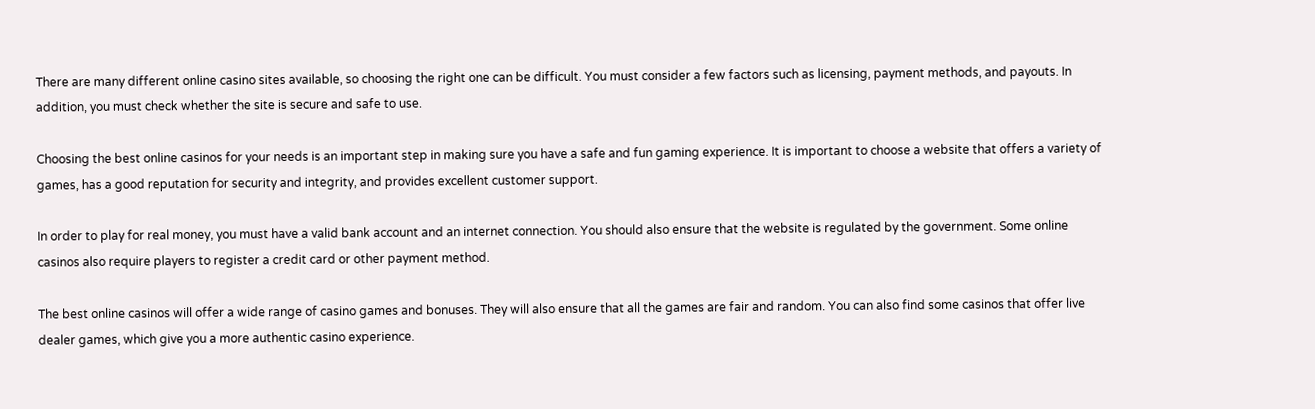There are many different online casino sites available, so choosing the right one can be difficult. You must consider a few factors such as licensing, payment methods, and payouts. In addition, you must check whether the site is secure and safe to use.

Choosing the best online casinos for your needs is an important step in making sure you have a safe and fun gaming experience. It is important to choose a website that offers a variety of games, has a good reputation for security and integrity, and provides excellent customer support.

In order to play for real money, you must have a valid bank account and an internet connection. You should also ensure that the website is regulated by the government. Some online casinos also require players to register a credit card or other payment method.

The best online casinos will offer a wide range of casino games and bonuses. They will also ensure that all the games are fair and random. You can also find some casinos that offer live dealer games, which give you a more authentic casino experience.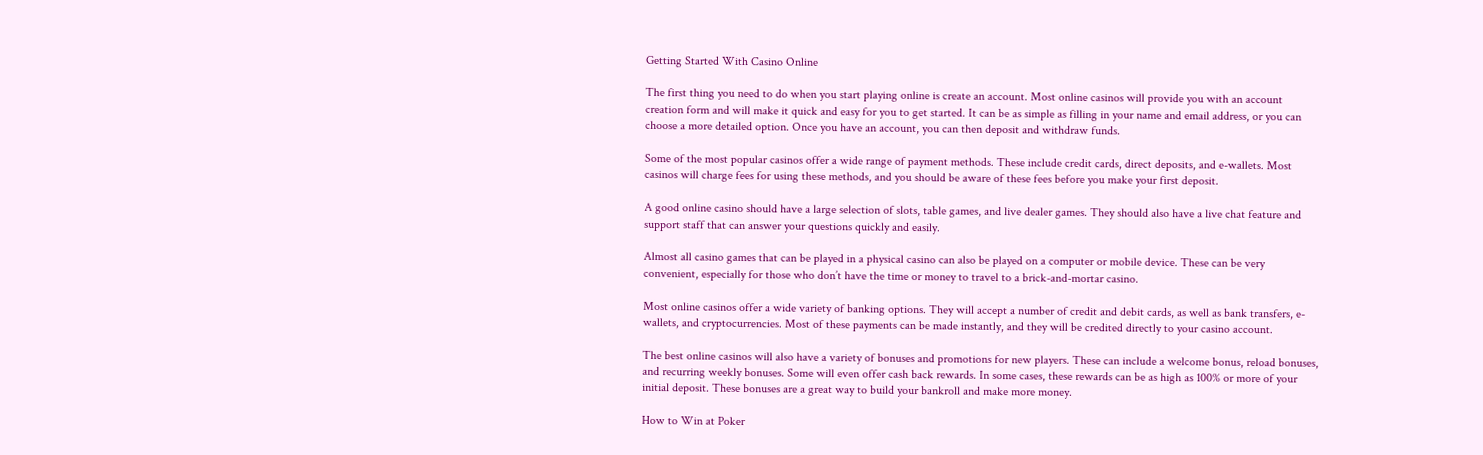Getting Started With Casino Online

The first thing you need to do when you start playing online is create an account. Most online casinos will provide you with an account creation form and will make it quick and easy for you to get started. It can be as simple as filling in your name and email address, or you can choose a more detailed option. Once you have an account, you can then deposit and withdraw funds.

Some of the most popular casinos offer a wide range of payment methods. These include credit cards, direct deposits, and e-wallets. Most casinos will charge fees for using these methods, and you should be aware of these fees before you make your first deposit.

A good online casino should have a large selection of slots, table games, and live dealer games. They should also have a live chat feature and support staff that can answer your questions quickly and easily.

Almost all casino games that can be played in a physical casino can also be played on a computer or mobile device. These can be very convenient, especially for those who don’t have the time or money to travel to a brick-and-mortar casino.

Most online casinos offer a wide variety of banking options. They will accept a number of credit and debit cards, as well as bank transfers, e-wallets, and cryptocurrencies. Most of these payments can be made instantly, and they will be credited directly to your casino account.

The best online casinos will also have a variety of bonuses and promotions for new players. These can include a welcome bonus, reload bonuses, and recurring weekly bonuses. Some will even offer cash back rewards. In some cases, these rewards can be as high as 100% or more of your initial deposit. These bonuses are a great way to build your bankroll and make more money.

How to Win at Poker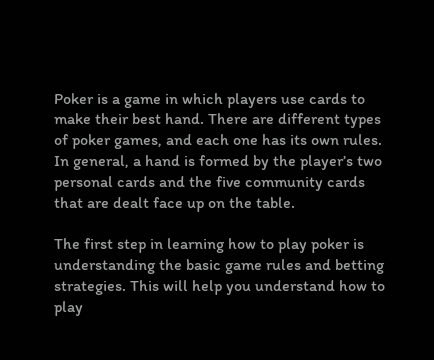Poker is a game in which players use cards to make their best hand. There are different types of poker games, and each one has its own rules. In general, a hand is formed by the player’s two personal cards and the five community cards that are dealt face up on the table.

The first step in learning how to play poker is understanding the basic game rules and betting strategies. This will help you understand how to play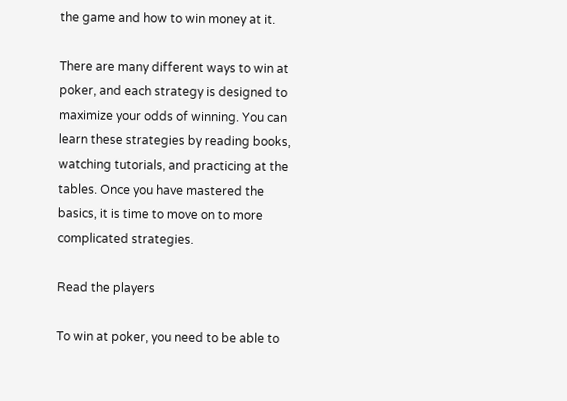the game and how to win money at it.

There are many different ways to win at poker, and each strategy is designed to maximize your odds of winning. You can learn these strategies by reading books, watching tutorials, and practicing at the tables. Once you have mastered the basics, it is time to move on to more complicated strategies.

Read the players

To win at poker, you need to be able to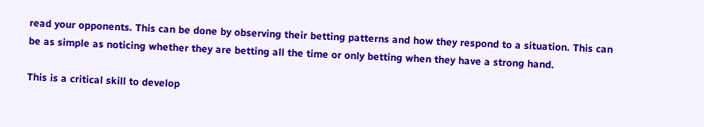read your opponents. This can be done by observing their betting patterns and how they respond to a situation. This can be as simple as noticing whether they are betting all the time or only betting when they have a strong hand.

This is a critical skill to develop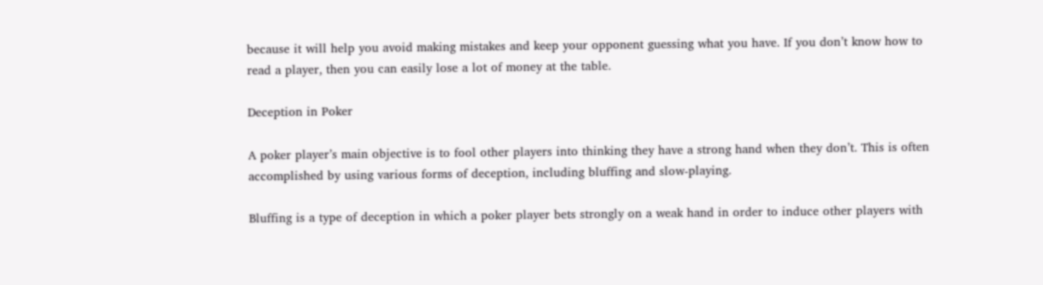because it will help you avoid making mistakes and keep your opponent guessing what you have. If you don’t know how to read a player, then you can easily lose a lot of money at the table.

Deception in Poker

A poker player’s main objective is to fool other players into thinking they have a strong hand when they don’t. This is often accomplished by using various forms of deception, including bluffing and slow-playing.

Bluffing is a type of deception in which a poker player bets strongly on a weak hand in order to induce other players with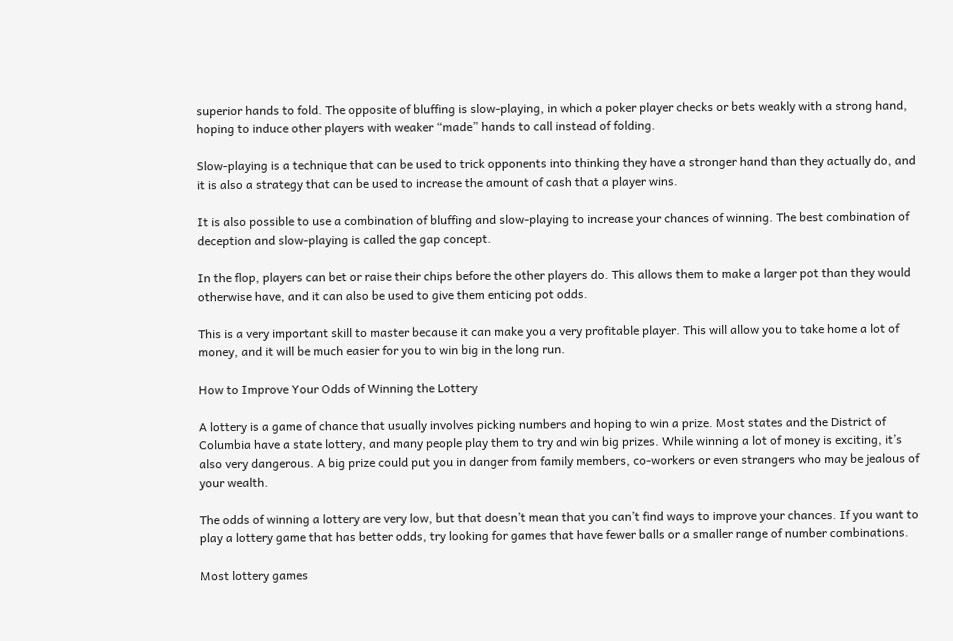superior hands to fold. The opposite of bluffing is slow-playing, in which a poker player checks or bets weakly with a strong hand, hoping to induce other players with weaker “made” hands to call instead of folding.

Slow-playing is a technique that can be used to trick opponents into thinking they have a stronger hand than they actually do, and it is also a strategy that can be used to increase the amount of cash that a player wins.

It is also possible to use a combination of bluffing and slow-playing to increase your chances of winning. The best combination of deception and slow-playing is called the gap concept.

In the flop, players can bet or raise their chips before the other players do. This allows them to make a larger pot than they would otherwise have, and it can also be used to give them enticing pot odds.

This is a very important skill to master because it can make you a very profitable player. This will allow you to take home a lot of money, and it will be much easier for you to win big in the long run.

How to Improve Your Odds of Winning the Lottery

A lottery is a game of chance that usually involves picking numbers and hoping to win a prize. Most states and the District of Columbia have a state lottery, and many people play them to try and win big prizes. While winning a lot of money is exciting, it’s also very dangerous. A big prize could put you in danger from family members, co-workers or even strangers who may be jealous of your wealth.

The odds of winning a lottery are very low, but that doesn’t mean that you can’t find ways to improve your chances. If you want to play a lottery game that has better odds, try looking for games that have fewer balls or a smaller range of number combinations.

Most lottery games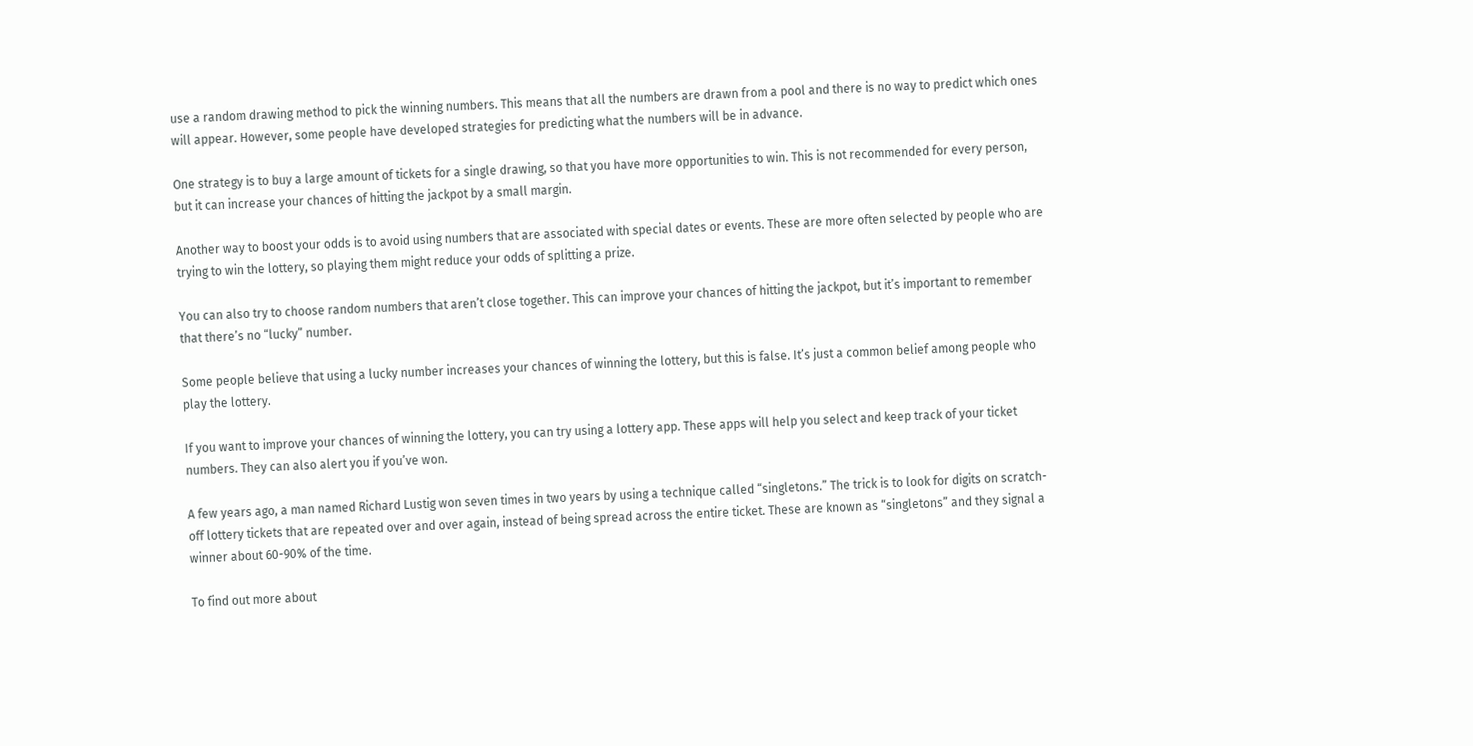use a random drawing method to pick the winning numbers. This means that all the numbers are drawn from a pool and there is no way to predict which ones will appear. However, some people have developed strategies for predicting what the numbers will be in advance.

One strategy is to buy a large amount of tickets for a single drawing, so that you have more opportunities to win. This is not recommended for every person, but it can increase your chances of hitting the jackpot by a small margin.

Another way to boost your odds is to avoid using numbers that are associated with special dates or events. These are more often selected by people who are trying to win the lottery, so playing them might reduce your odds of splitting a prize.

You can also try to choose random numbers that aren’t close together. This can improve your chances of hitting the jackpot, but it’s important to remember that there’s no “lucky” number.

Some people believe that using a lucky number increases your chances of winning the lottery, but this is false. It’s just a common belief among people who play the lottery.

If you want to improve your chances of winning the lottery, you can try using a lottery app. These apps will help you select and keep track of your ticket numbers. They can also alert you if you’ve won.

A few years ago, a man named Richard Lustig won seven times in two years by using a technique called “singletons.” The trick is to look for digits on scratch-off lottery tickets that are repeated over and over again, instead of being spread across the entire ticket. These are known as “singletons” and they signal a winner about 60-90% of the time.

To find out more about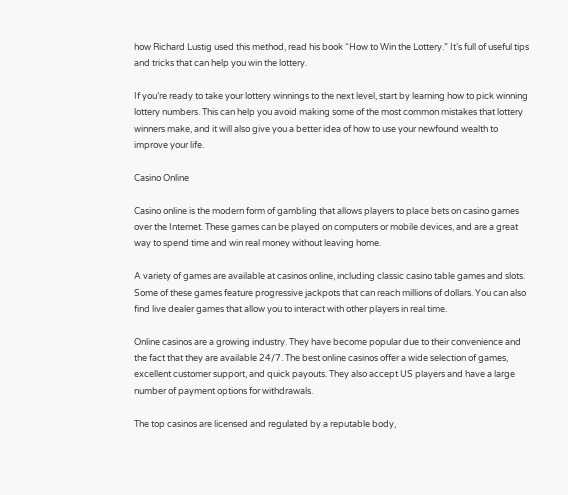how Richard Lustig used this method, read his book “How to Win the Lottery.” It’s full of useful tips and tricks that can help you win the lottery.

If you’re ready to take your lottery winnings to the next level, start by learning how to pick winning lottery numbers. This can help you avoid making some of the most common mistakes that lottery winners make, and it will also give you a better idea of how to use your newfound wealth to improve your life.

Casino Online

Casino online is the modern form of gambling that allows players to place bets on casino games over the Internet. These games can be played on computers or mobile devices, and are a great way to spend time and win real money without leaving home.

A variety of games are available at casinos online, including classic casino table games and slots. Some of these games feature progressive jackpots that can reach millions of dollars. You can also find live dealer games that allow you to interact with other players in real time.

Online casinos are a growing industry. They have become popular due to their convenience and the fact that they are available 24/7. The best online casinos offer a wide selection of games, excellent customer support, and quick payouts. They also accept US players and have a large number of payment options for withdrawals.

The top casinos are licensed and regulated by a reputable body,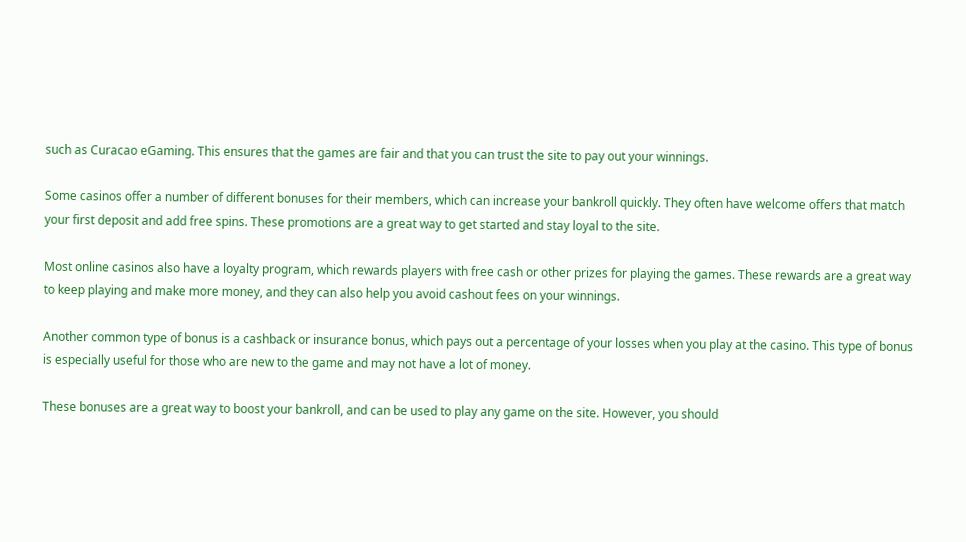such as Curacao eGaming. This ensures that the games are fair and that you can trust the site to pay out your winnings.

Some casinos offer a number of different bonuses for their members, which can increase your bankroll quickly. They often have welcome offers that match your first deposit and add free spins. These promotions are a great way to get started and stay loyal to the site.

Most online casinos also have a loyalty program, which rewards players with free cash or other prizes for playing the games. These rewards are a great way to keep playing and make more money, and they can also help you avoid cashout fees on your winnings.

Another common type of bonus is a cashback or insurance bonus, which pays out a percentage of your losses when you play at the casino. This type of bonus is especially useful for those who are new to the game and may not have a lot of money.

These bonuses are a great way to boost your bankroll, and can be used to play any game on the site. However, you should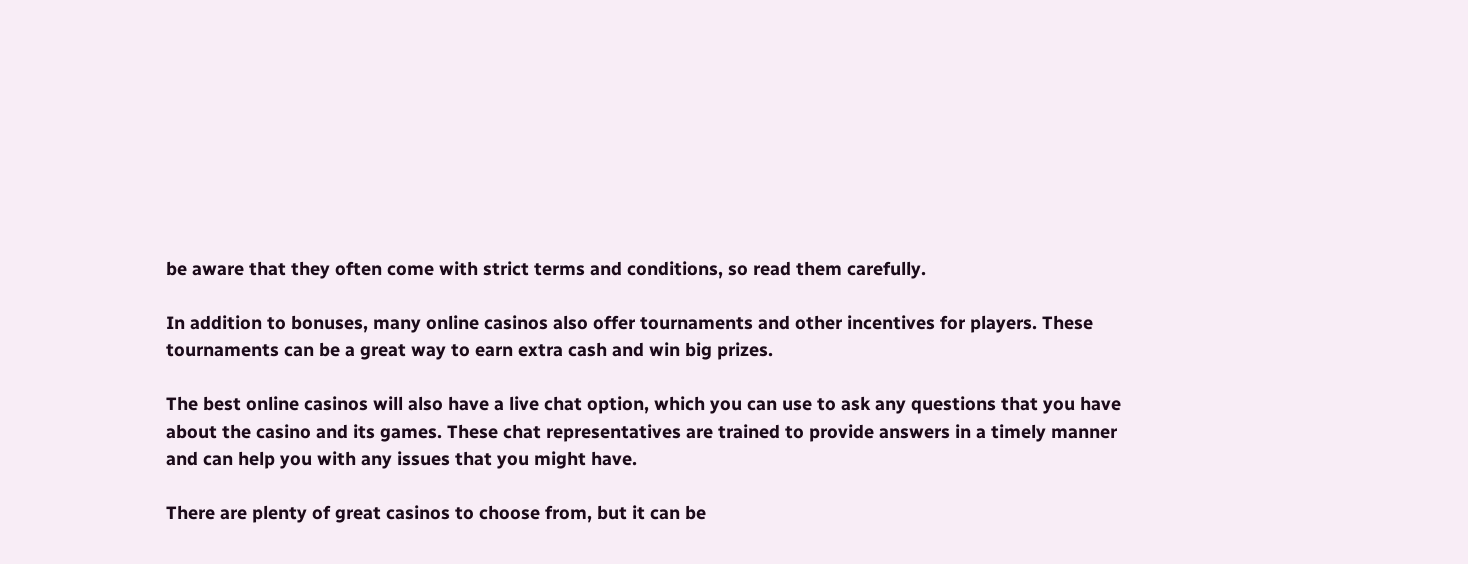be aware that they often come with strict terms and conditions, so read them carefully.

In addition to bonuses, many online casinos also offer tournaments and other incentives for players. These tournaments can be a great way to earn extra cash and win big prizes.

The best online casinos will also have a live chat option, which you can use to ask any questions that you have about the casino and its games. These chat representatives are trained to provide answers in a timely manner and can help you with any issues that you might have.

There are plenty of great casinos to choose from, but it can be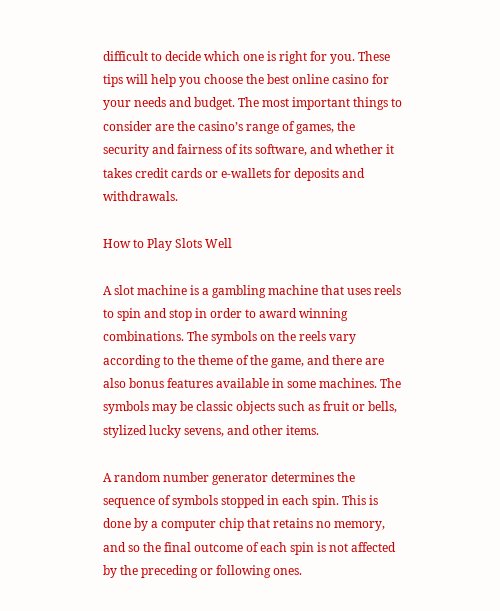difficult to decide which one is right for you. These tips will help you choose the best online casino for your needs and budget. The most important things to consider are the casino’s range of games, the security and fairness of its software, and whether it takes credit cards or e-wallets for deposits and withdrawals.

How to Play Slots Well

A slot machine is a gambling machine that uses reels to spin and stop in order to award winning combinations. The symbols on the reels vary according to the theme of the game, and there are also bonus features available in some machines. The symbols may be classic objects such as fruit or bells, stylized lucky sevens, and other items.

A random number generator determines the sequence of symbols stopped in each spin. This is done by a computer chip that retains no memory, and so the final outcome of each spin is not affected by the preceding or following ones.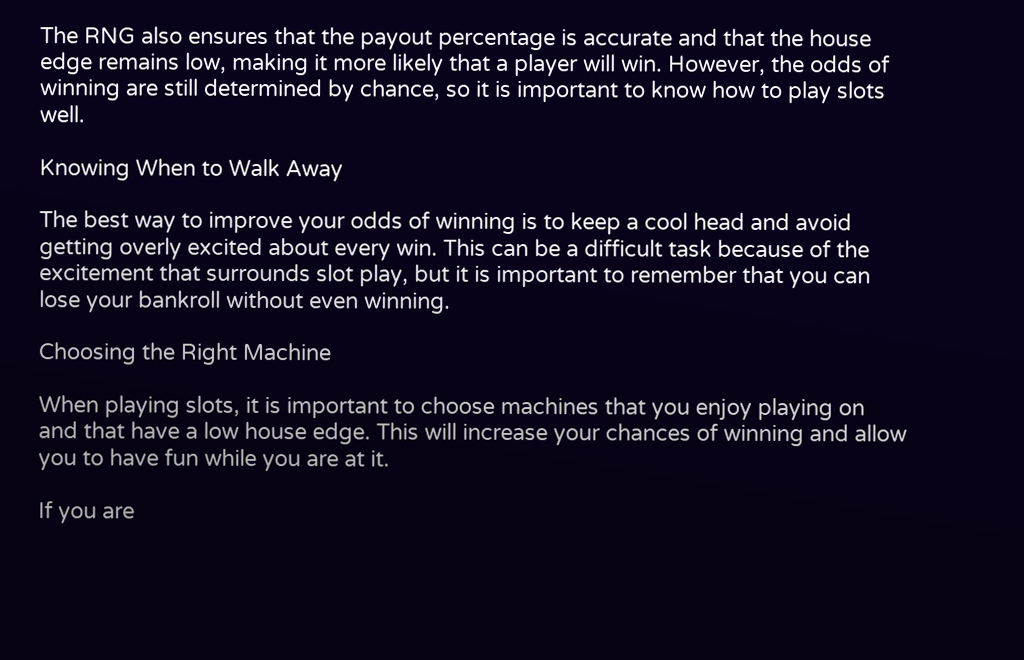The RNG also ensures that the payout percentage is accurate and that the house edge remains low, making it more likely that a player will win. However, the odds of winning are still determined by chance, so it is important to know how to play slots well.

Knowing When to Walk Away

The best way to improve your odds of winning is to keep a cool head and avoid getting overly excited about every win. This can be a difficult task because of the excitement that surrounds slot play, but it is important to remember that you can lose your bankroll without even winning.

Choosing the Right Machine

When playing slots, it is important to choose machines that you enjoy playing on and that have a low house edge. This will increase your chances of winning and allow you to have fun while you are at it.

If you are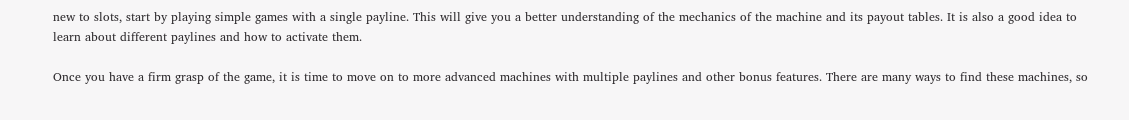new to slots, start by playing simple games with a single payline. This will give you a better understanding of the mechanics of the machine and its payout tables. It is also a good idea to learn about different paylines and how to activate them.

Once you have a firm grasp of the game, it is time to move on to more advanced machines with multiple paylines and other bonus features. There are many ways to find these machines, so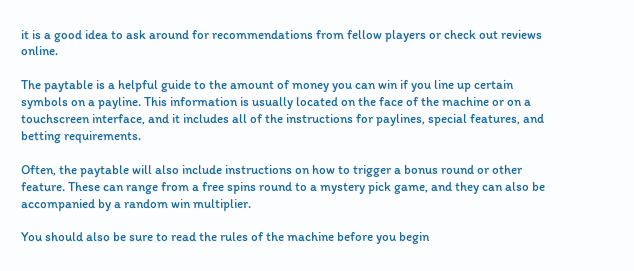it is a good idea to ask around for recommendations from fellow players or check out reviews online.

The paytable is a helpful guide to the amount of money you can win if you line up certain symbols on a payline. This information is usually located on the face of the machine or on a touchscreen interface, and it includes all of the instructions for paylines, special features, and betting requirements.

Often, the paytable will also include instructions on how to trigger a bonus round or other feature. These can range from a free spins round to a mystery pick game, and they can also be accompanied by a random win multiplier.

You should also be sure to read the rules of the machine before you begin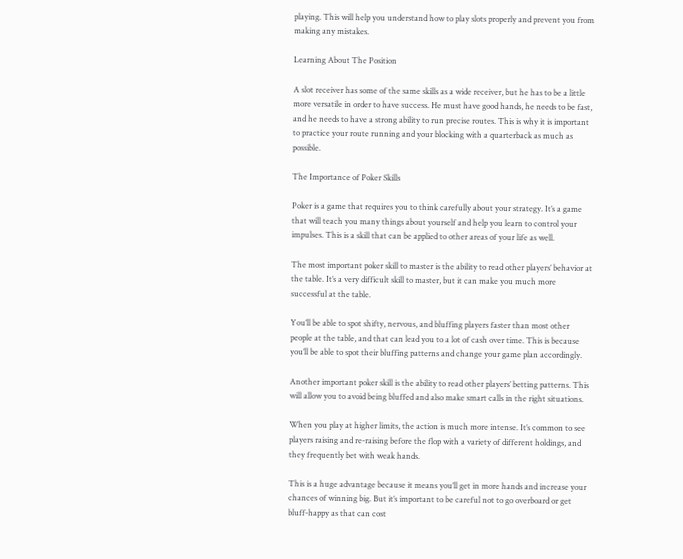playing. This will help you understand how to play slots properly and prevent you from making any mistakes.

Learning About The Position

A slot receiver has some of the same skills as a wide receiver, but he has to be a little more versatile in order to have success. He must have good hands, he needs to be fast, and he needs to have a strong ability to run precise routes. This is why it is important to practice your route running and your blocking with a quarterback as much as possible.

The Importance of Poker Skills

Poker is a game that requires you to think carefully about your strategy. It’s a game that will teach you many things about yourself and help you learn to control your impulses. This is a skill that can be applied to other areas of your life as well.

The most important poker skill to master is the ability to read other players’ behavior at the table. It’s a very difficult skill to master, but it can make you much more successful at the table.

You’ll be able to spot shifty, nervous, and bluffing players faster than most other people at the table, and that can lead you to a lot of cash over time. This is because you’ll be able to spot their bluffing patterns and change your game plan accordingly.

Another important poker skill is the ability to read other players’ betting patterns. This will allow you to avoid being bluffed and also make smart calls in the right situations.

When you play at higher limits, the action is much more intense. It’s common to see players raising and re-raising before the flop with a variety of different holdings, and they frequently bet with weak hands.

This is a huge advantage because it means you’ll get in more hands and increase your chances of winning big. But it’s important to be careful not to go overboard or get bluff-happy as that can cost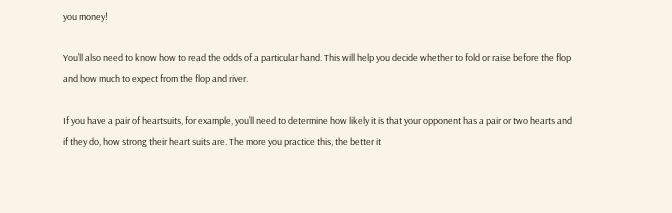you money!

You’ll also need to know how to read the odds of a particular hand. This will help you decide whether to fold or raise before the flop and how much to expect from the flop and river.

If you have a pair of heartsuits, for example, you’ll need to determine how likely it is that your opponent has a pair or two hearts and if they do, how strong their heart suits are. The more you practice this, the better it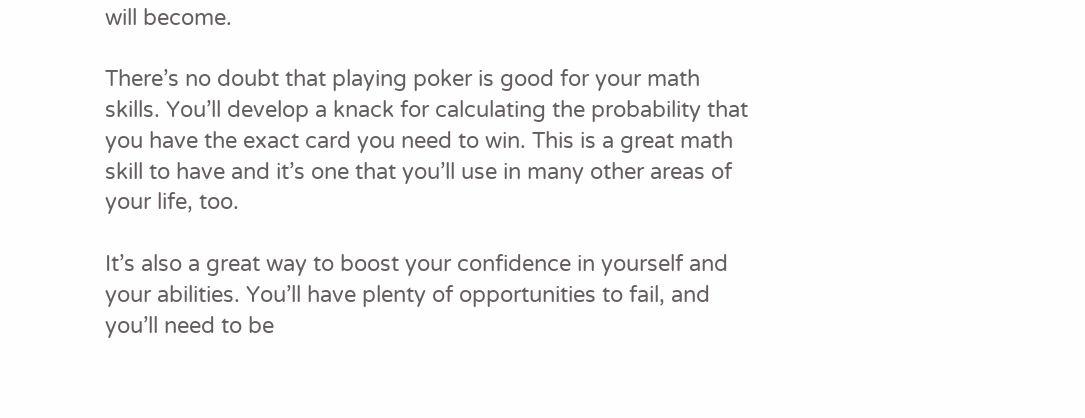will become.

There’s no doubt that playing poker is good for your math skills. You’ll develop a knack for calculating the probability that you have the exact card you need to win. This is a great math skill to have and it’s one that you’ll use in many other areas of your life, too.

It’s also a great way to boost your confidence in yourself and your abilities. You’ll have plenty of opportunities to fail, and you’ll need to be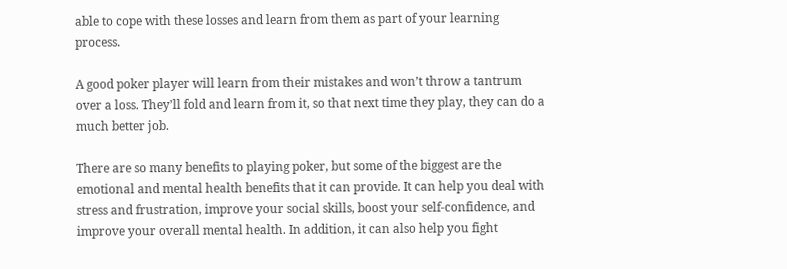able to cope with these losses and learn from them as part of your learning process.

A good poker player will learn from their mistakes and won’t throw a tantrum over a loss. They’ll fold and learn from it, so that next time they play, they can do a much better job.

There are so many benefits to playing poker, but some of the biggest are the emotional and mental health benefits that it can provide. It can help you deal with stress and frustration, improve your social skills, boost your self-confidence, and improve your overall mental health. In addition, it can also help you fight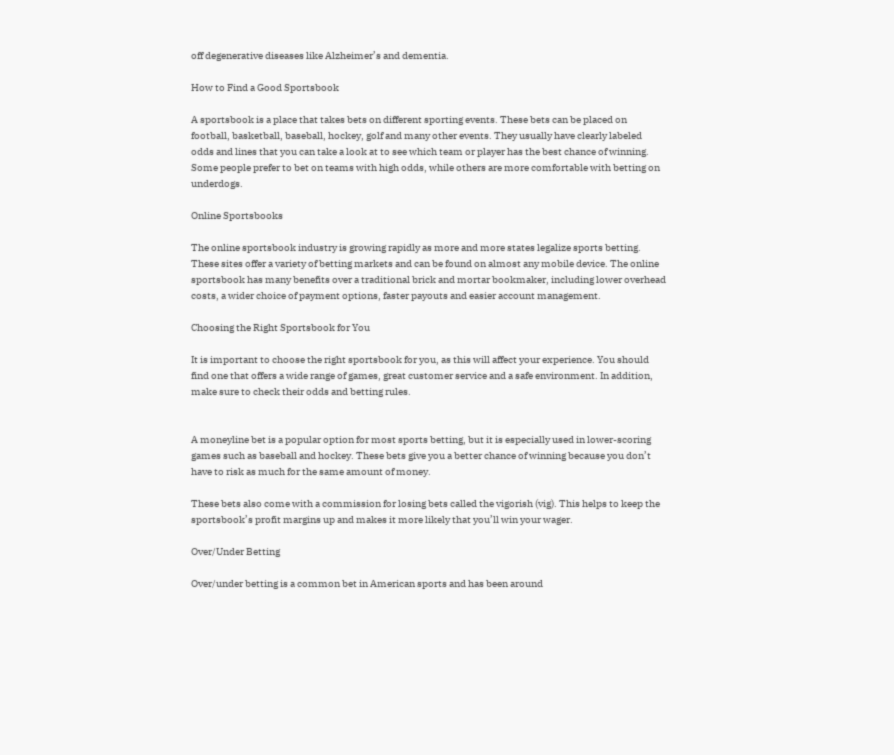off degenerative diseases like Alzheimer’s and dementia.

How to Find a Good Sportsbook

A sportsbook is a place that takes bets on different sporting events. These bets can be placed on football, basketball, baseball, hockey, golf and many other events. They usually have clearly labeled odds and lines that you can take a look at to see which team or player has the best chance of winning. Some people prefer to bet on teams with high odds, while others are more comfortable with betting on underdogs.

Online Sportsbooks

The online sportsbook industry is growing rapidly as more and more states legalize sports betting. These sites offer a variety of betting markets and can be found on almost any mobile device. The online sportsbook has many benefits over a traditional brick and mortar bookmaker, including lower overhead costs, a wider choice of payment options, faster payouts and easier account management.

Choosing the Right Sportsbook for You

It is important to choose the right sportsbook for you, as this will affect your experience. You should find one that offers a wide range of games, great customer service and a safe environment. In addition, make sure to check their odds and betting rules.


A moneyline bet is a popular option for most sports betting, but it is especially used in lower-scoring games such as baseball and hockey. These bets give you a better chance of winning because you don’t have to risk as much for the same amount of money.

These bets also come with a commission for losing bets called the vigorish (vig). This helps to keep the sportsbook’s profit margins up and makes it more likely that you’ll win your wager.

Over/Under Betting

Over/under betting is a common bet in American sports and has been around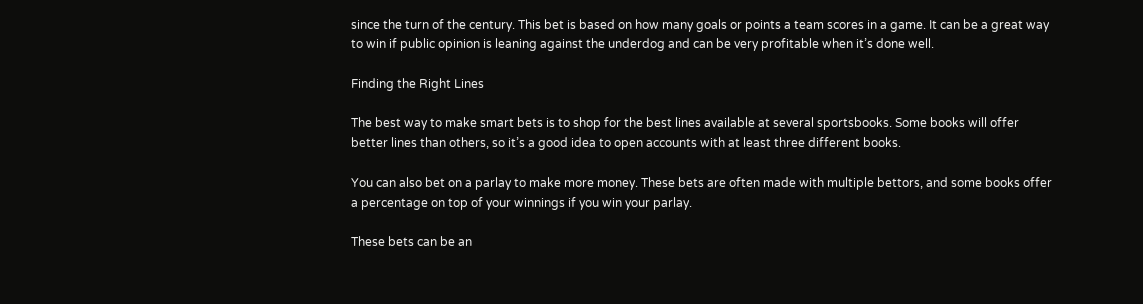since the turn of the century. This bet is based on how many goals or points a team scores in a game. It can be a great way to win if public opinion is leaning against the underdog and can be very profitable when it’s done well.

Finding the Right Lines

The best way to make smart bets is to shop for the best lines available at several sportsbooks. Some books will offer better lines than others, so it’s a good idea to open accounts with at least three different books.

You can also bet on a parlay to make more money. These bets are often made with multiple bettors, and some books offer a percentage on top of your winnings if you win your parlay.

These bets can be an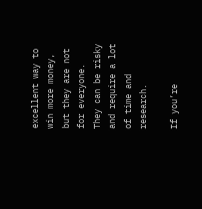excellent way to win more money, but they are not for everyone. They can be risky and require a lot of time and research.

If you’re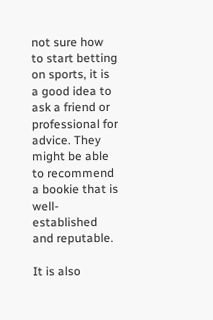not sure how to start betting on sports, it is a good idea to ask a friend or professional for advice. They might be able to recommend a bookie that is well-established and reputable.

It is also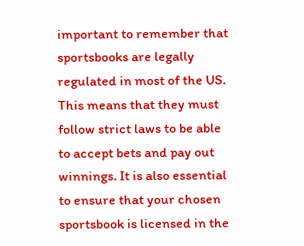important to remember that sportsbooks are legally regulated in most of the US. This means that they must follow strict laws to be able to accept bets and pay out winnings. It is also essential to ensure that your chosen sportsbook is licensed in the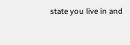state you live in and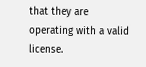that they are operating with a valid license.